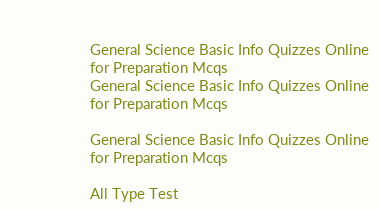General Science Basic Info Quizzes Online for Preparation Mcqs
General Science Basic Info Quizzes Online for Preparation Mcqs

General Science Basic Info Quizzes Online for Preparation Mcqs

All Type Test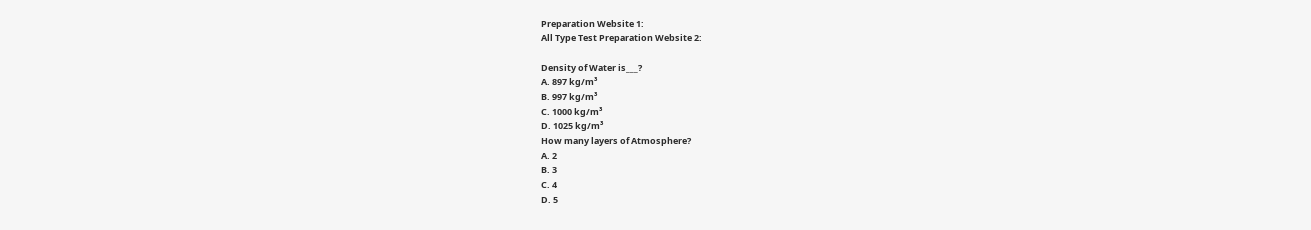Preparation Website 1:
All Type Test Preparation Website 2:

Density of Water is___?
A. 897 kg/m³
B. 997 kg/m³
C. 1000 kg/m³
D. 1025 kg/m³
How many layers of Atmosphere?
A. 2
B. 3
C. 4
D. 5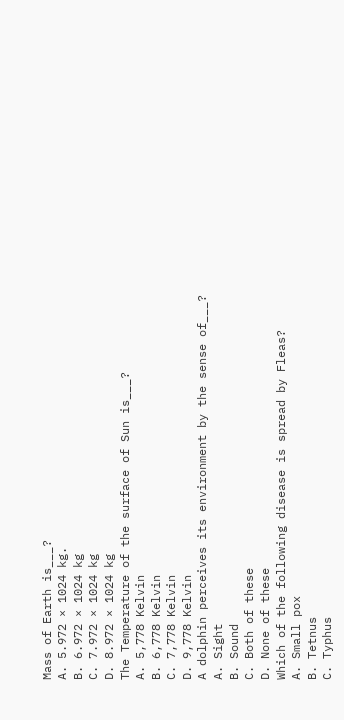Mass of Earth is___?
A. 5.972 × 1024 kg.
B. 6.972 × 1024 kg
C. 7.972 × 1024 kg
D. 8.972 × 1024 kg
The Temperature of the surface of Sun is___?
A. 5,778 Kelvin
B. 6,778 Kelvin
C. 7,778 Kelvin
D. 9,778 Kelvin
A dolphin perceives its environment by the sense of___?
A. Sight
B. Sound
C. Both of these
D. None of these
Which of the following disease is spread by Fleas?
A. Small pox
B. Tetnus
C. Typhus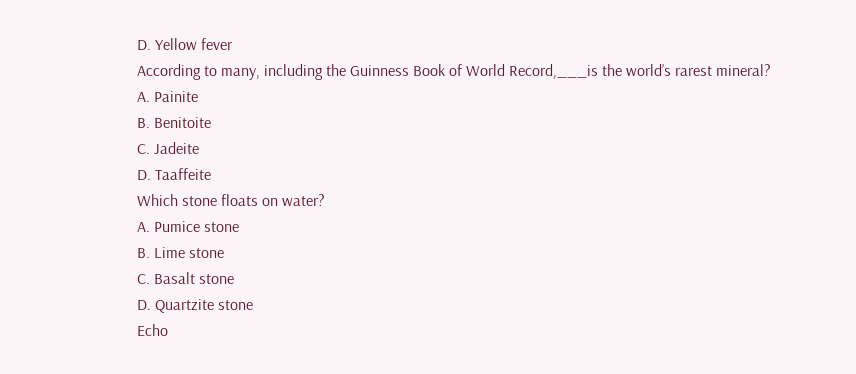D. Yellow fever
According to many, including the Guinness Book of World Record,___is the world’s rarest mineral?
A. Painite
B. Benitoite
C. Jadeite
D. Taaffeite
Which stone floats on water?
A. Pumice stone
B. Lime stone
C. Basalt stone
D. Quartzite stone
Echo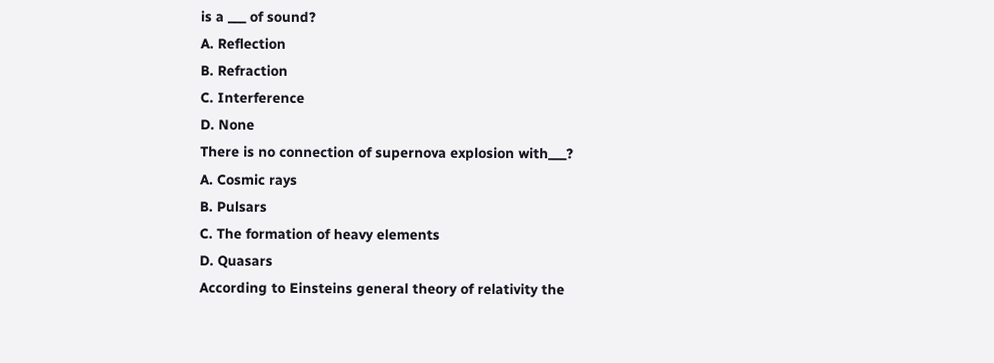is a ___ of sound?
A. Reflection
B. Refraction
C. Interference
D. None
There is no connection of supernova explosion with___?
A. Cosmic rays
B. Pulsars
C. The formation of heavy elements
D. Quasars
According to Einsteins general theory of relativity the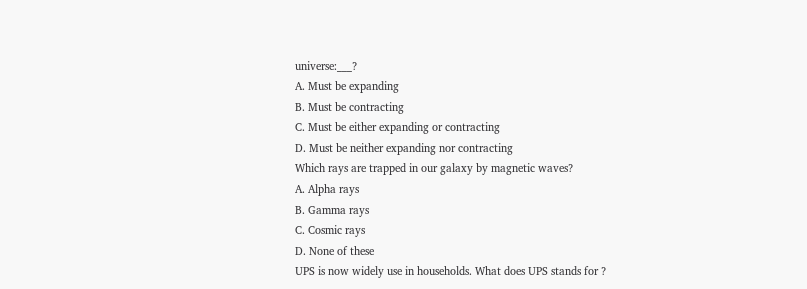universe:___?
A. Must be expanding
B. Must be contracting
C. Must be either expanding or contracting
D. Must be neither expanding nor contracting
Which rays are trapped in our galaxy by magnetic waves?
A. Alpha rays
B. Gamma rays
C. Cosmic rays
D. None of these
UPS is now widely use in households. What does UPS stands for ?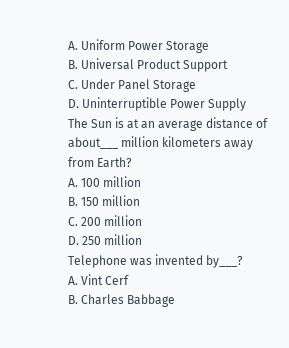A. Uniform Power Storage
B. Universal Product Support
C. Under Panel Storage
D. Uninterruptible Power Supply
The Sun is at an average distance of about___ million kilometers away from Earth?
A. 100 million
B. 150 million
C. 200 million
D. 250 million
Telephone was invented by___?
A. Vint Cerf
B. Charles Babbage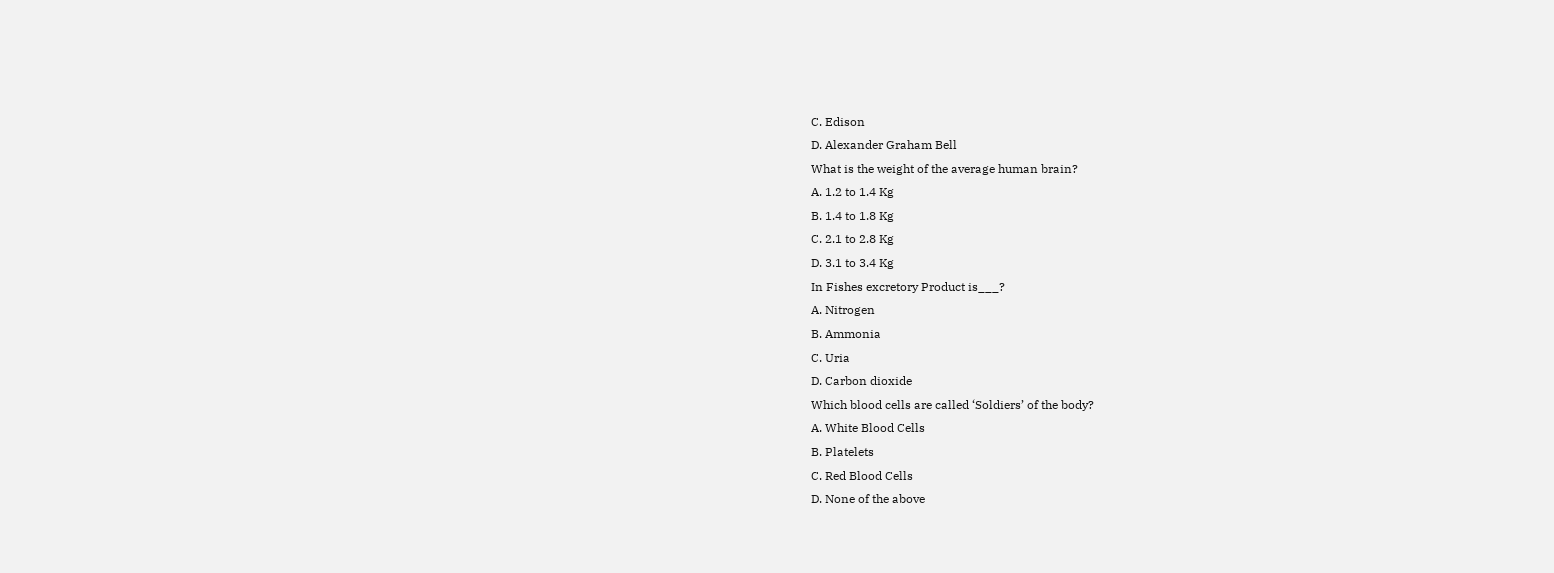C. Edison
D. Alexander Graham Bell
What is the weight of the average human brain?
A. 1.2 to 1.4 Kg
B. 1.4 to 1.8 Kg
C. 2.1 to 2.8 Kg
D. 3.1 to 3.4 Kg
In Fishes excretory Product is___?
A. Nitrogen
B. Ammonia
C. Uria
D. Carbon dioxide
Which blood cells are called ‘Soldiers’ of the body?
A. White Blood Cells
B. Platelets
C. Red Blood Cells
D. None of the above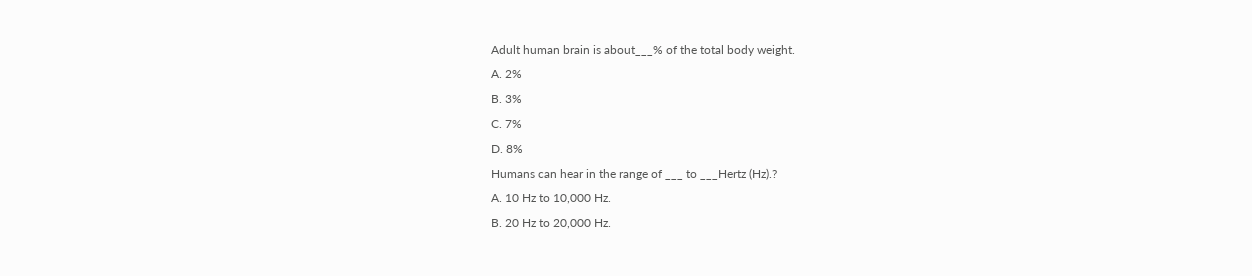Adult human brain is about___% of the total body weight.
A. 2%
B. 3%
C. 7%
D. 8%
Humans can hear in the range of ___ to ___Hertz (Hz).?
A. 10 Hz to 10,000 Hz.
B. 20 Hz to 20,000 Hz.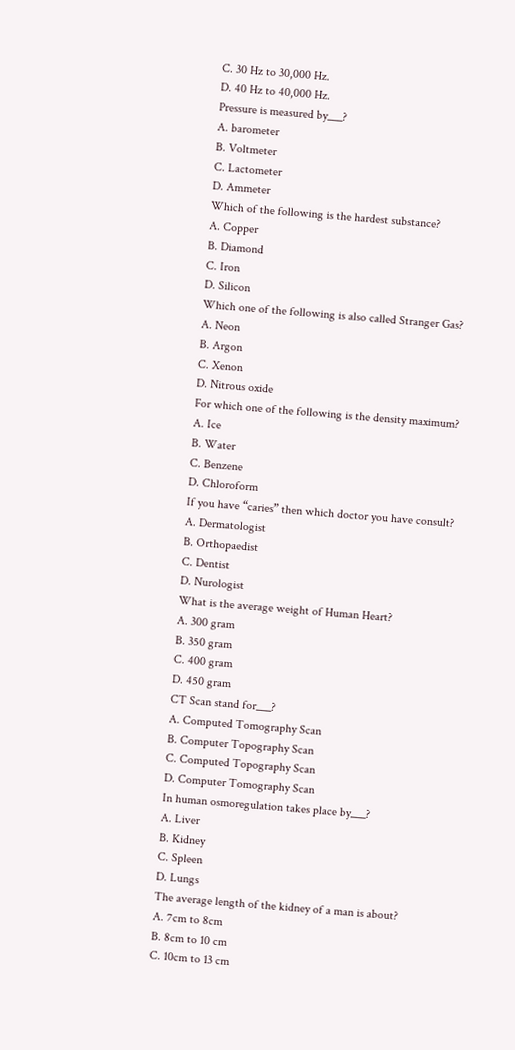C. 30 Hz to 30,000 Hz.
D. 40 Hz to 40,000 Hz.
Pressure is measured by___?
A. barometer
B. Voltmeter
C. Lactometer
D. Ammeter
Which of the following is the hardest substance?
A. Copper
B. Diamond
C. Iron
D. Silicon
Which one of the following is also called Stranger Gas?
A. Neon
B. Argon
C. Xenon
D. Nitrous oxide
For which one of the following is the density maximum?
A. Ice
B. Water
C. Benzene
D. Chloroform
If you have “caries” then which doctor you have consult?
A. Dermatologist
B. Orthopaedist
C. Dentist
D. Nurologist
What is the average weight of Human Heart?
A. 300 gram
B. 350 gram
C. 400 gram
D. 450 gram
CT Scan stand for___?
A. Computed Tomography Scan
B. Computer Topography Scan
C. Computed Topography Scan
D. Computer Tomography Scan
In human osmoregulation takes place by___?
A. Liver
B. Kidney
C. Spleen
D. Lungs
The average length of the kidney of a man is about?
A. 7cm to 8cm
B. 8cm to 10 cm
C. 10cm to 13 cm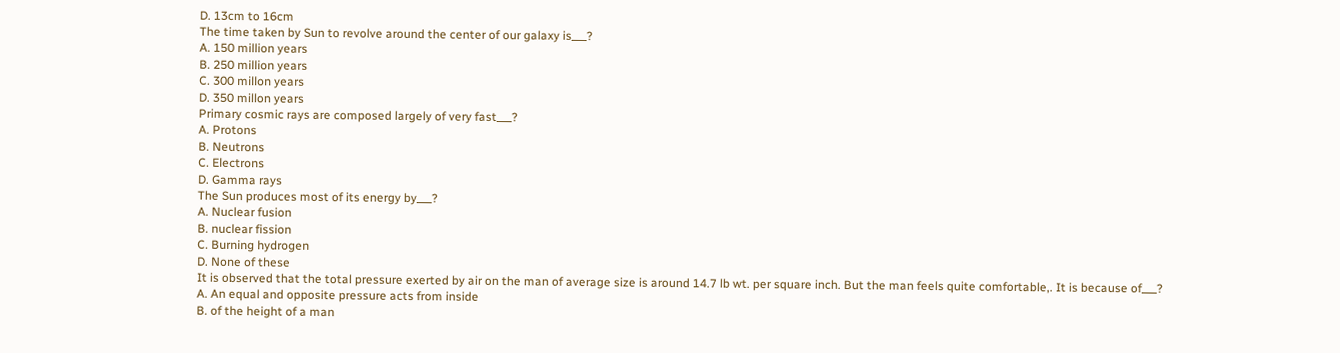D. 13cm to 16cm
The time taken by Sun to revolve around the center of our galaxy is___?
A. 150 million years
B. 250 million years
C. 300 millon years
D. 350 millon years
Primary cosmic rays are composed largely of very fast___?
A. Protons
B. Neutrons
C. Electrons
D. Gamma rays
The Sun produces most of its energy by___?
A. Nuclear fusion
B. nuclear fission
C. Burning hydrogen
D. None of these
It is observed that the total pressure exerted by air on the man of average size is around 14.7 lb wt. per square inch. But the man feels quite comfortable,. It is because of___?
A. An equal and opposite pressure acts from inside
B. of the height of a man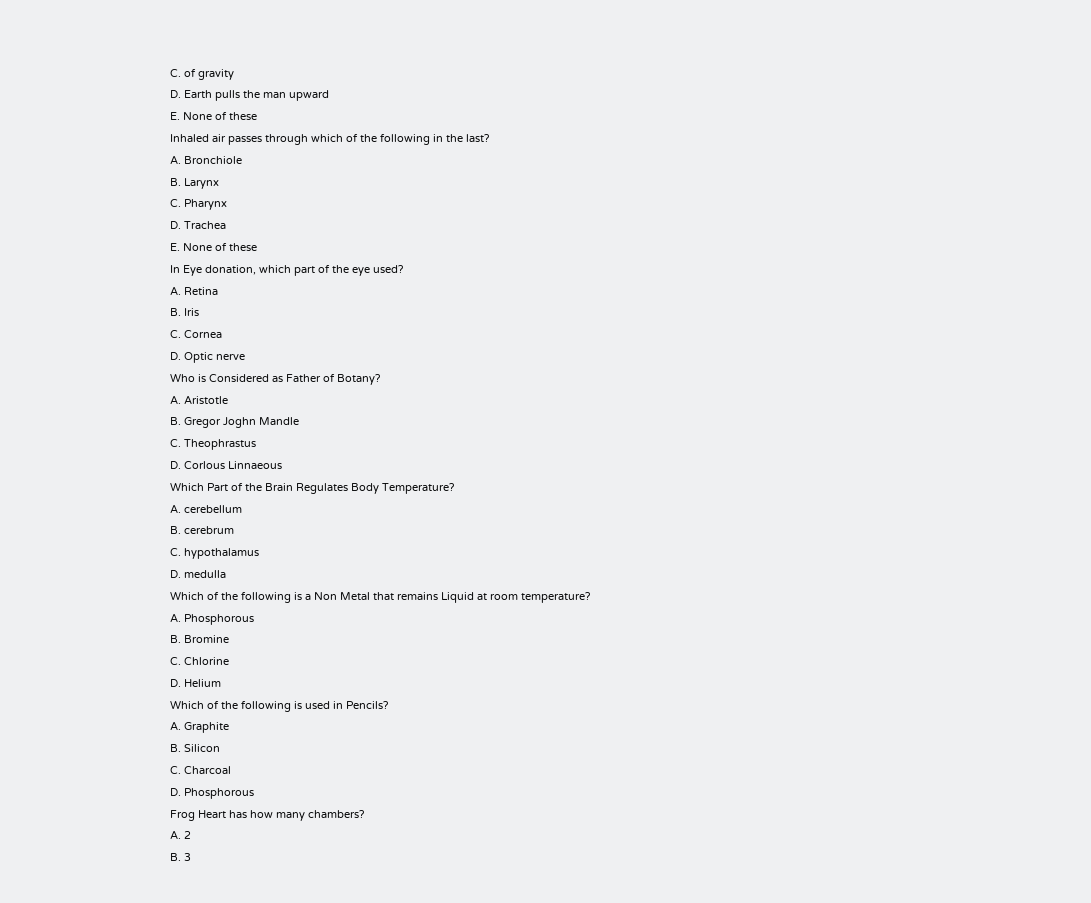C. of gravity
D. Earth pulls the man upward
E. None of these
Inhaled air passes through which of the following in the last?
A. Bronchiole
B. Larynx
C. Pharynx
D. Trachea
E. None of these
In Eye donation, which part of the eye used?
A. Retina
B. Iris
C. Cornea
D. Optic nerve
Who is Considered as Father of Botany?
A. Aristotle
B. Gregor Joghn Mandle
C. Theophrastus
D. Corlous Linnaeous
Which Part of the Brain Regulates Body Temperature?
A. cerebellum
B. cerebrum
C. hypothalamus
D. medulla
Which of the following is a Non Metal that remains Liquid at room temperature?
A. Phosphorous
B. Bromine
C. Chlorine
D. Helium
Which of the following is used in Pencils?
A. Graphite
B. Silicon
C. Charcoal
D. Phosphorous
Frog Heart has how many chambers?
A. 2
B. 3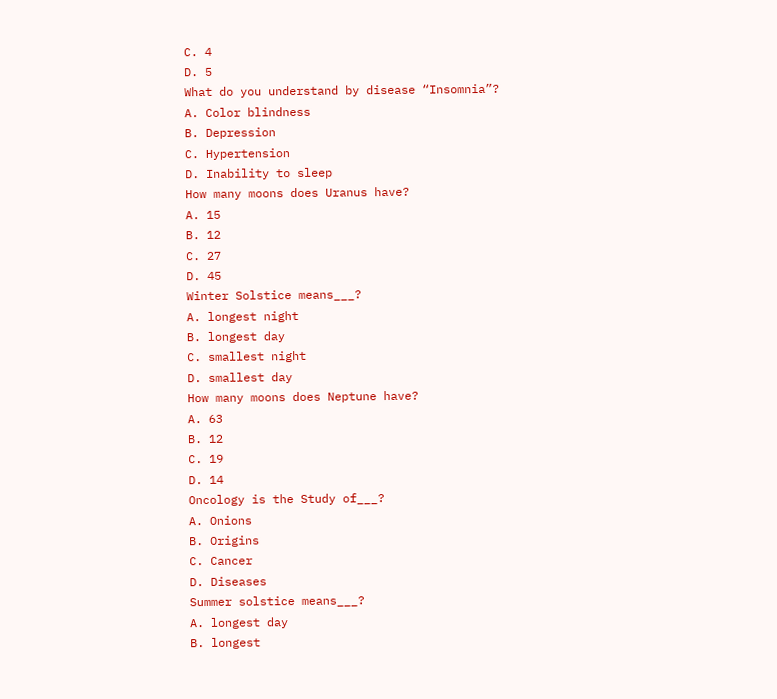C. 4
D. 5
What do you understand by disease “Insomnia”?
A. Color blindness
B. Depression
C. Hypertension
D. Inability to sleep
How many moons does Uranus have?
A. 15
B. 12
C. 27
D. 45
Winter Solstice means___?
A. longest night
B. longest day
C. smallest night
D. smallest day
How many moons does Neptune have?
A. 63
B. 12
C. 19
D. 14
Oncology is the Study of___?
A. Onions
B. Origins
C. Cancer
D. Diseases
Summer solstice means___?
A. longest day
B. longest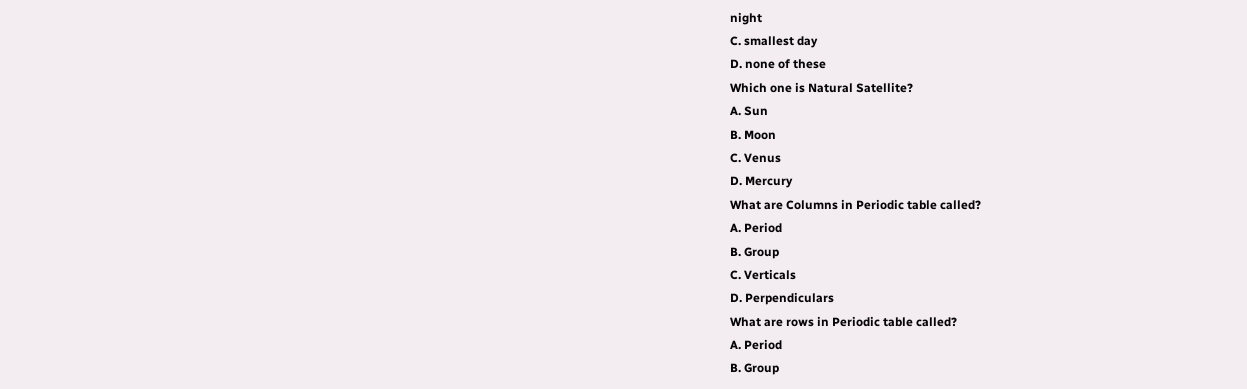night
C. smallest day
D. none of these
Which one is Natural Satellite?
A. Sun
B. Moon
C. Venus
D. Mercury
What are Columns in Periodic table called?
A. Period
B. Group
C. Verticals
D. Perpendiculars
What are rows in Periodic table called?
A. Period
B. Group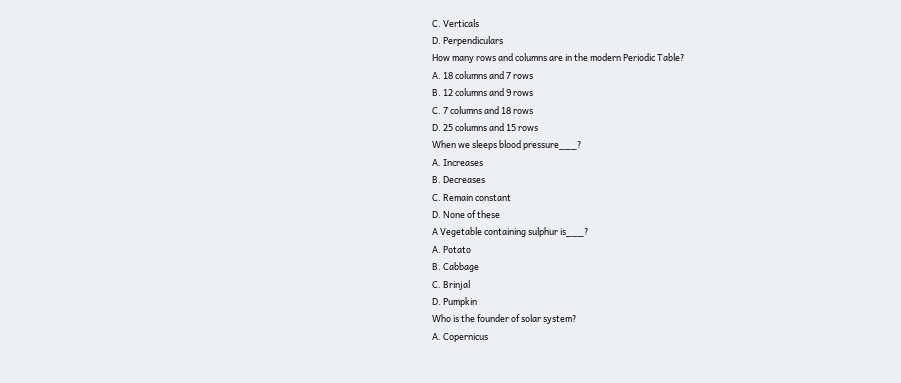C. Verticals
D. Perpendiculars
How many rows and columns are in the modern Periodic Table?
A. 18 columns and 7 rows
B. 12 columns and 9 rows
C. 7 columns and 18 rows
D. 25 columns and 15 rows
When we sleeps blood pressure___?
A. Increases
B. Decreases
C. Remain constant
D. None of these
A Vegetable containing sulphur is___?
A. Potato
B. Cabbage
C. Brinjal
D. Pumpkin
Who is the founder of solar system?
A. Copernicus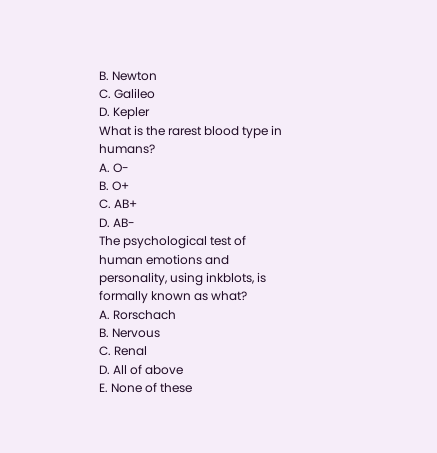B. Newton
C. Galileo
D. Kepler
What is the rarest blood type in humans?
A. O-
B. O+
C. AB+
D. AB-
The psychological test of human emotions and personality, using inkblots, is formally known as what?
A. Rorschach
B. Nervous
C. Renal
D. All of above
E. None of these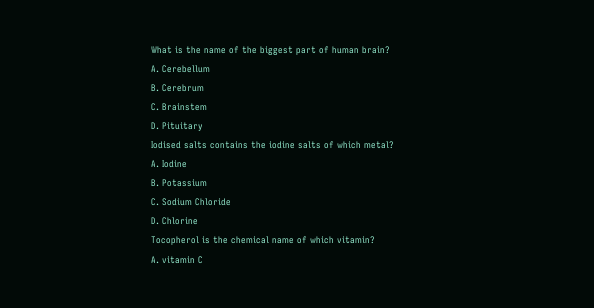What is the name of the biggest part of human brain?
A. Cerebellum
B. Cerebrum
C. Brainstem
D. Pituitary
Iodised salts contains the iodine salts of which metal?
A. Iodine
B. Potassium
C. Sodium Chloride
D. Chlorine
Tocopherol is the chemical name of which vitamin?
A. vitamin C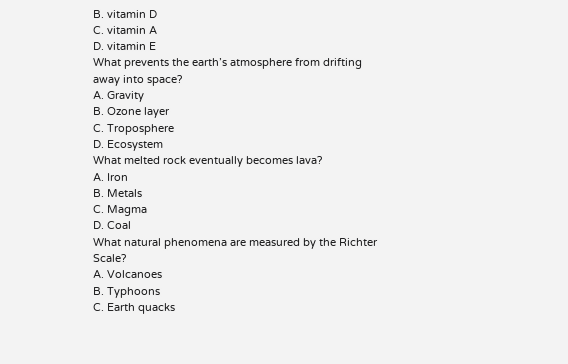B. vitamin D
C. vitamin A
D. vitamin E
What prevents the earth’s atmosphere from drifting away into space?
A. Gravity
B. Ozone layer
C. Troposphere
D. Ecosystem
What melted rock eventually becomes lava?
A. Iron
B. Metals
C. Magma
D. Coal
What natural phenomena are measured by the Richter Scale?
A. Volcanoes
B. Typhoons
C. Earth quacks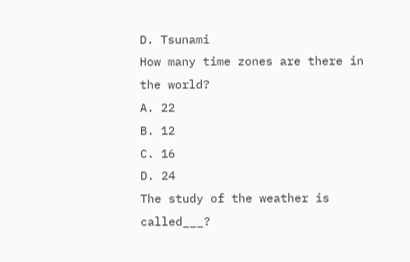D. Tsunami
How many time zones are there in the world?
A. 22
B. 12
C. 16
D. 24
The study of the weather is called___?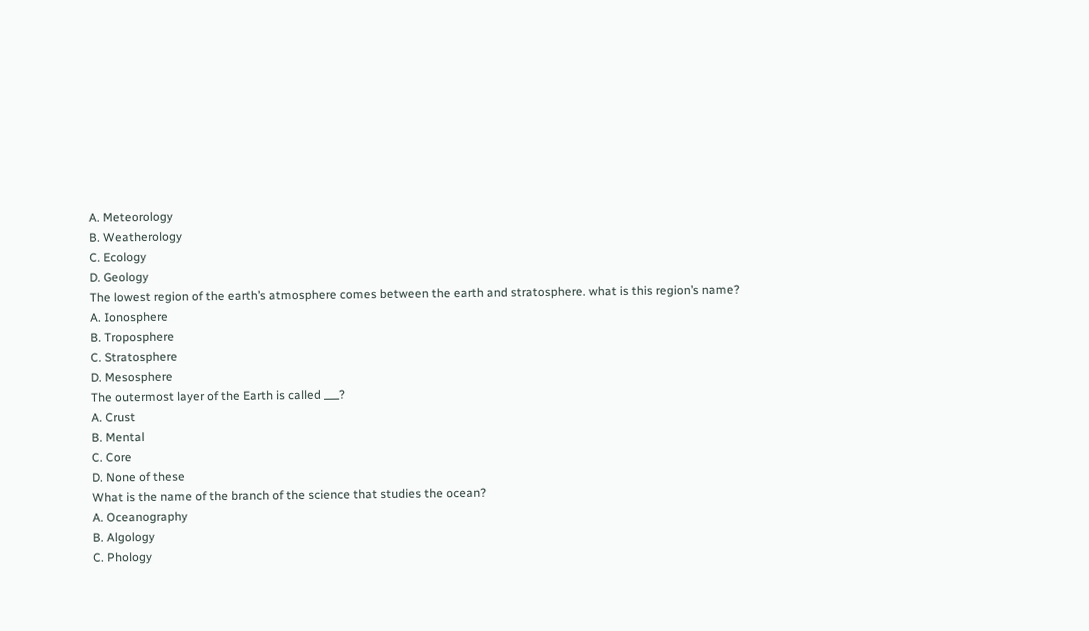A. Meteorology
B. Weatherology
C. Ecology
D. Geology
The lowest region of the earth’s atmosphere comes between the earth and stratosphere. what is this region’s name?
A. Ionosphere
B. Troposphere
C. Stratosphere
D. Mesosphere
The outermost layer of the Earth is called ___?
A. Crust
B. Mental
C. Core
D. None of these
What is the name of the branch of the science that studies the ocean?
A. Oceanography
B. Algology
C. Phology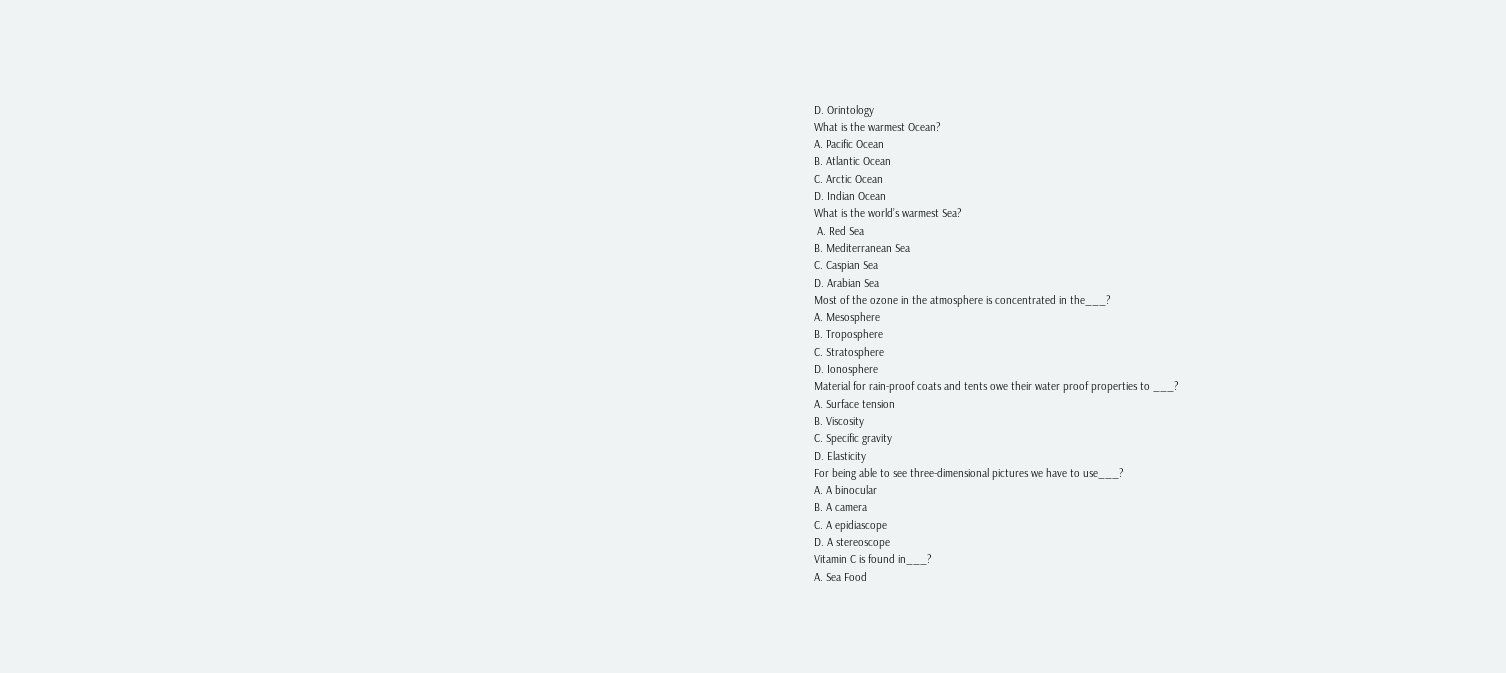D. Orintology
What is the warmest Ocean?
A. Pacific Ocean
B. Atlantic Ocean
C. Arctic Ocean
D. Indian Ocean
What is the world’s warmest Sea?
 A. Red Sea
B. Mediterranean Sea
C. Caspian Sea
D. Arabian Sea
Most of the ozone in the atmosphere is concentrated in the___?
A. Mesosphere
B. Troposphere
C. Stratosphere
D. Ionosphere
Material for rain-proof coats and tents owe their water proof properties to ___?
A. Surface tension
B. Viscosity
C. Specific gravity
D. Elasticity
For being able to see three-dimensional pictures we have to use___?
A. A binocular
B. A camera
C. A epidiascope
D. A stereoscope
Vitamin C is found in___?
A. Sea Food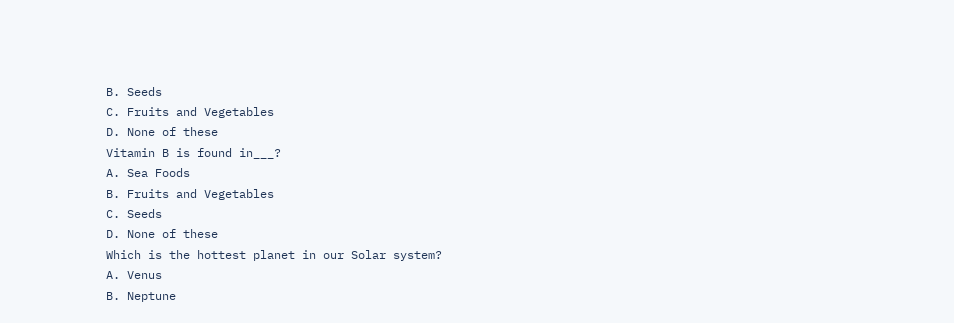B. Seeds
C. Fruits and Vegetables
D. None of these
Vitamin B is found in___?
A. Sea Foods
B. Fruits and Vegetables
C. Seeds
D. None of these
Which is the hottest planet in our Solar system?
A. Venus
B. Neptune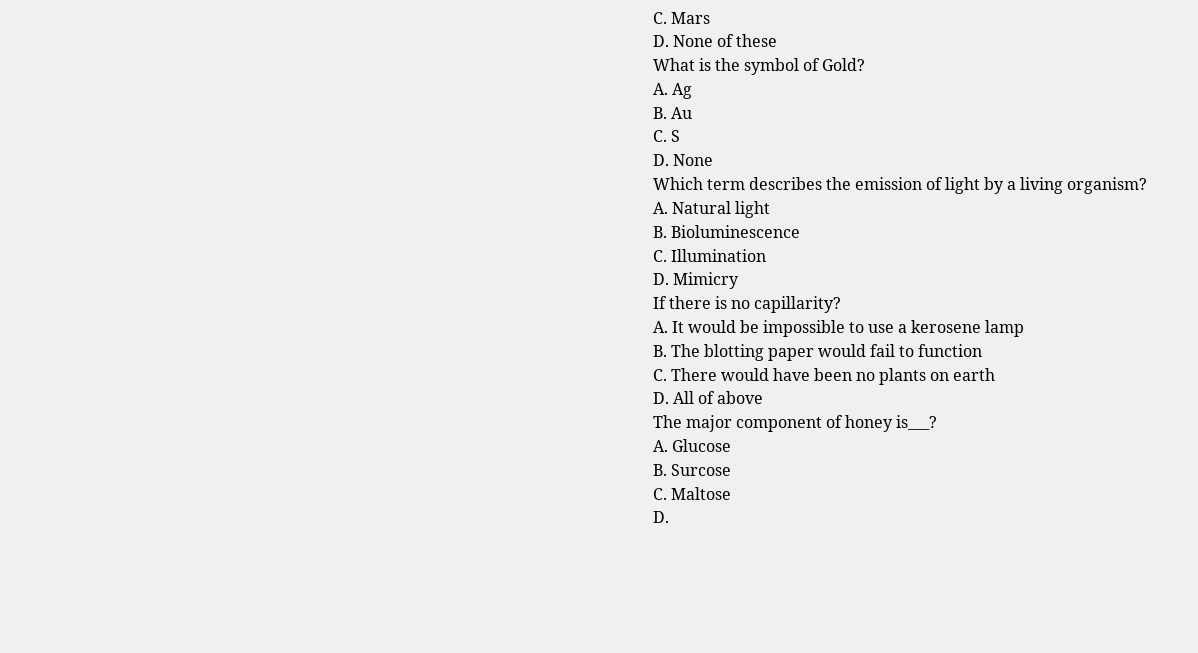C. Mars
D. None of these
What is the symbol of Gold?
A. Ag
B. Au
C. S
D. None
Which term describes the emission of light by a living organism?
A. Natural light
B. Bioluminescence
C. Illumination
D. Mimicry
If there is no capillarity?
A. It would be impossible to use a kerosene lamp
B. The blotting paper would fail to function
C. There would have been no plants on earth
D. All of above
The major component of honey is___?
A. Glucose
B. Surcose
C. Maltose
D.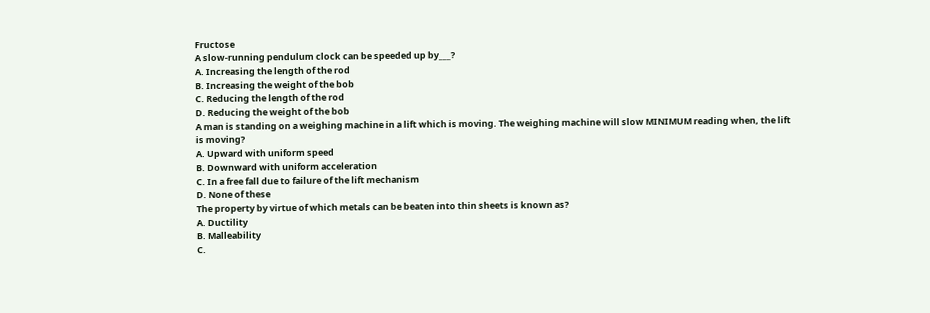Fructose
A slow-running pendulum clock can be speeded up by___?
A. Increasing the length of the rod
B. Increasing the weight of the bob
C. Reducing the length of the rod
D. Reducing the weight of the bob
A man is standing on a weighing machine in a lift which is moving. The weighing machine will slow MINIMUM reading when, the lift is moving?
A. Upward with uniform speed
B. Downward with uniform acceleration
C. In a free fall due to failure of the lift mechanism
D. None of these
The property by virtue of which metals can be beaten into thin sheets is known as?
A. Ductility
B. Malleability
C.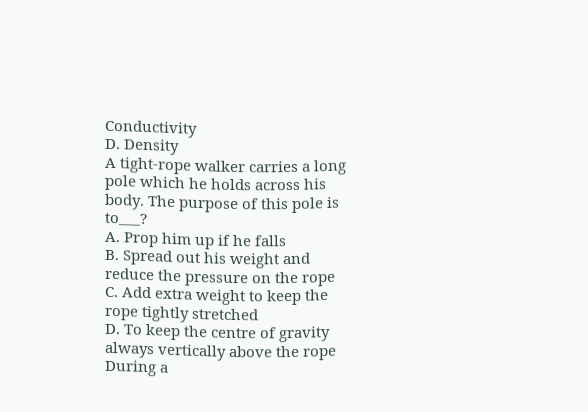Conductivity
D. Density
A tight-rope walker carries a long pole which he holds across his body. The purpose of this pole is to___?
A. Prop him up if he falls
B. Spread out his weight and reduce the pressure on the rope
C. Add extra weight to keep the rope tightly stretched
D. To keep the centre of gravity always vertically above the rope
During a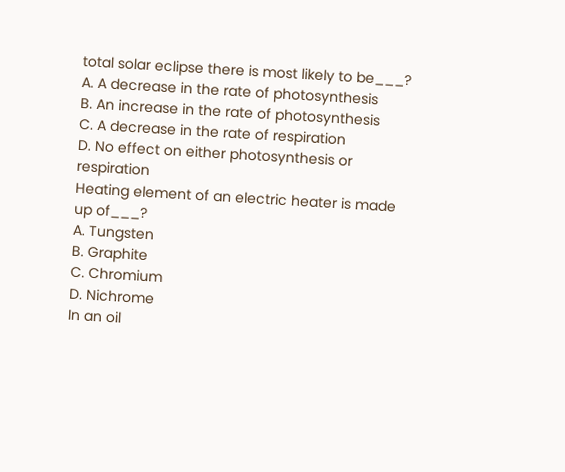total solar eclipse there is most likely to be___?
A. A decrease in the rate of photosynthesis
B. An increase in the rate of photosynthesis
C. A decrease in the rate of respiration
D. No effect on either photosynthesis or respiration
Heating element of an electric heater is made up of___?
A. Tungsten
B. Graphite
C. Chromium
D. Nichrome
In an oil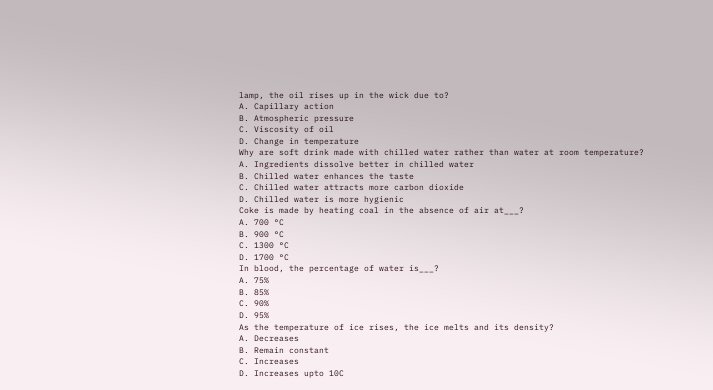lamp, the oil rises up in the wick due to?
A. Capillary action
B. Atmospheric pressure
C. Viscosity of oil
D. Change in temperature
Why are soft drink made with chilled water rather than water at room temperature?
A. Ingredients dissolve better in chilled water
B. Chilled water enhances the taste
C. Chilled water attracts more carbon dioxide
D. Chilled water is more hygienic
Coke is made by heating coal in the absence of air at___?
A. 700 °C
B. 900 °C
C. 1300 °C
D. 1700 °C
In blood, the percentage of water is___?
A. 75%
B. 85%
C. 90%
D. 95%
As the temperature of ice rises, the ice melts and its density?
A. Decreases
B. Remain constant
C. Increases
D. Increases upto 10C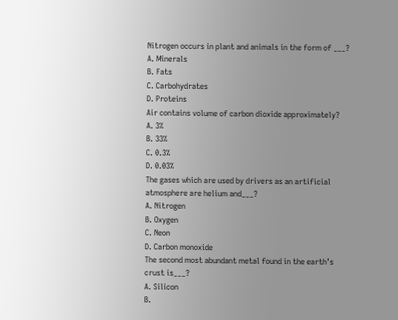Nitrogen occurs in plant and animals in the form of ___?
A. Minerals
B. Fats
C. Carbohydrates
D. Proteins
Air contains volume of carbon dioxide approximately?
A. 3%
B. 33%
C. 0.3%
D. 0.03%
The gases which are used by drivers as an artificial atmosphere are helium and___?
A. Nitrogen
B. Oxygen
C. Neon
D. Carbon monoxide
The second most abundant metal found in the earth’s crust is___?
A. Silicon
B.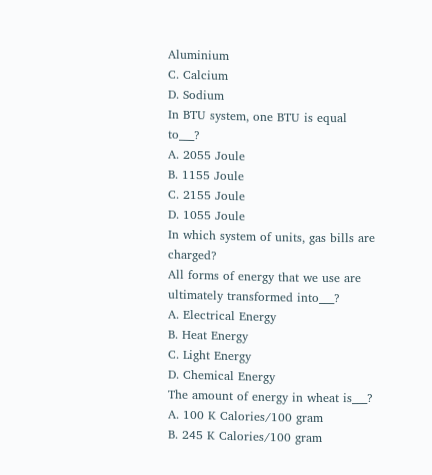Aluminium
C. Calcium
D. Sodium
In BTU system, one BTU is equal to___?
A. 2055 Joule
B. 1155 Joule
C. 2155 Joule
D. 1055 Joule
In which system of units, gas bills are charged?
All forms of energy that we use are ultimately transformed into___?
A. Electrical Energy
B. Heat Energy
C. Light Energy
D. Chemical Energy
The amount of energy in wheat is___?
A. 100 K Calories/100 gram
B. 245 K Calories/100 gram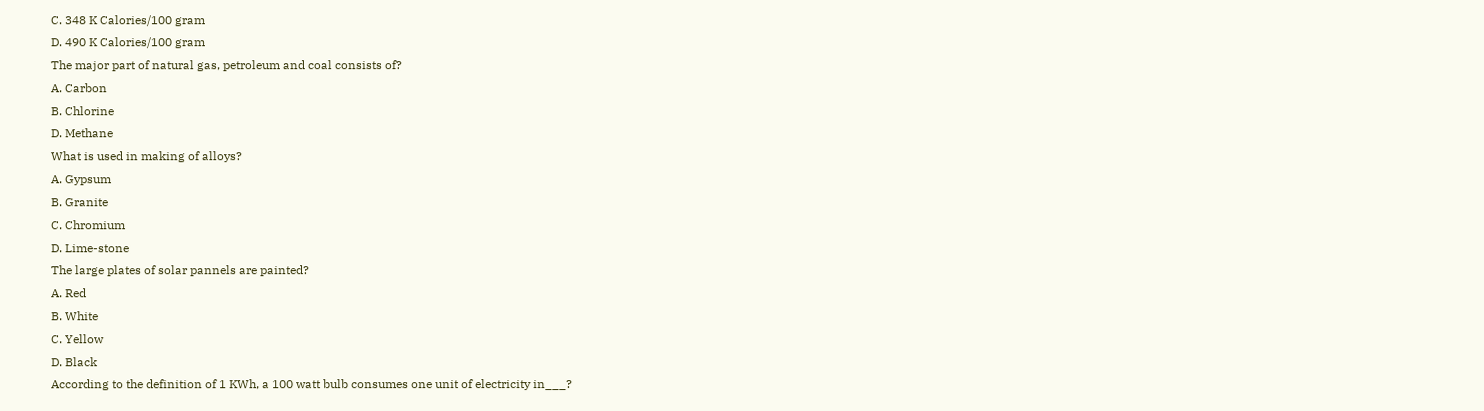C. 348 K Calories/100 gram
D. 490 K Calories/100 gram
The major part of natural gas, petroleum and coal consists of?
A. Carbon
B. Chlorine
D. Methane
What is used in making of alloys?
A. Gypsum
B. Granite
C. Chromium
D. Lime-stone
The large plates of solar pannels are painted?
A. Red
B. White
C. Yellow
D. Black
According to the definition of 1 KWh, a 100 watt bulb consumes one unit of electricity in___?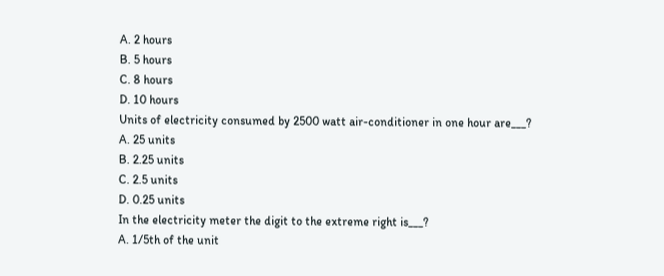A. 2 hours
B. 5 hours
C. 8 hours
D. 10 hours
Units of electricity consumed by 2500 watt air-conditioner in one hour are___?
A. 25 units
B. 2.25 units
C. 2.5 units
D. 0.25 units
In the electricity meter the digit to the extreme right is___?
A. 1/5th of the unit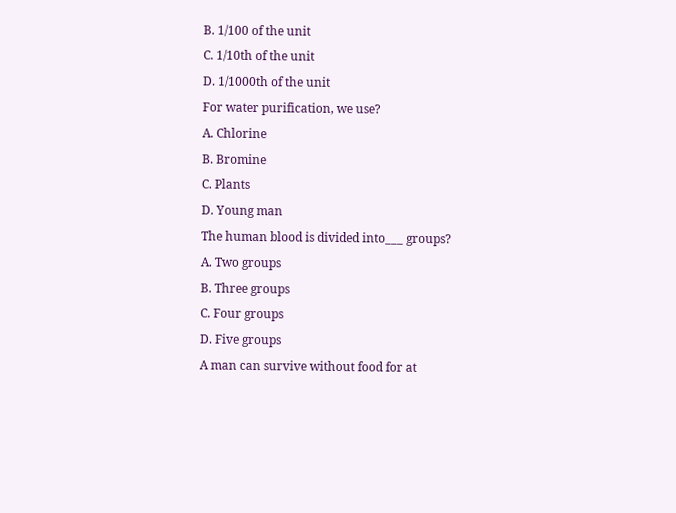B. 1/100 of the unit
C. 1/10th of the unit
D. 1/1000th of the unit
For water purification, we use?
A. Chlorine
B. Bromine
C. Plants
D. Young man
The human blood is divided into___ groups?
A. Two groups
B. Three groups
C. Four groups
D. Five groups
A man can survive without food for at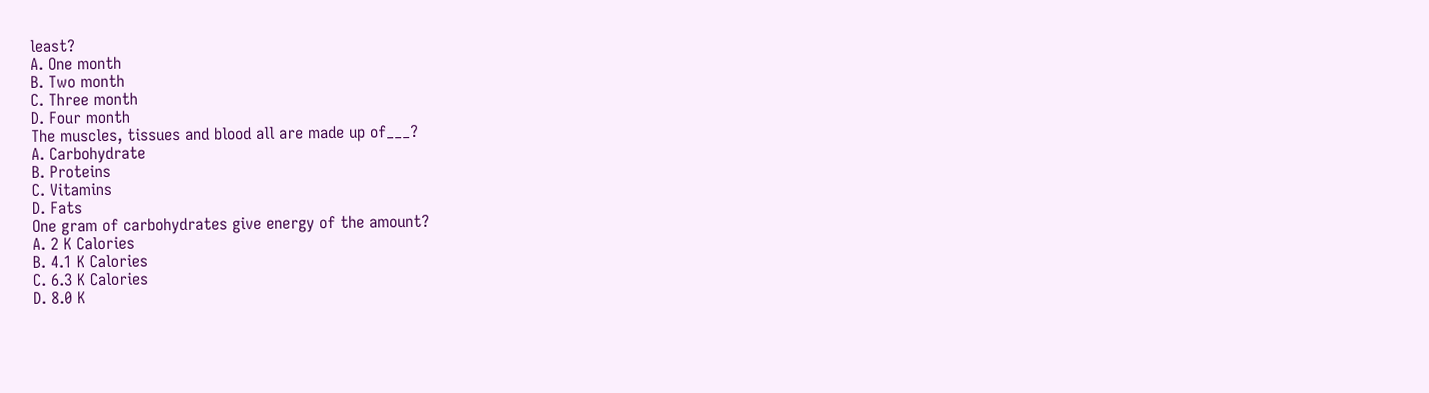least?
A. One month
B. Two month
C. Three month
D. Four month
The muscles, tissues and blood all are made up of___?
A. Carbohydrate
B. Proteins
C. Vitamins
D. Fats
One gram of carbohydrates give energy of the amount?
A. 2 K Calories
B. 4.1 K Calories
C. 6.3 K Calories
D. 8.0 K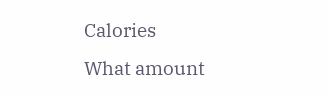Calories
What amount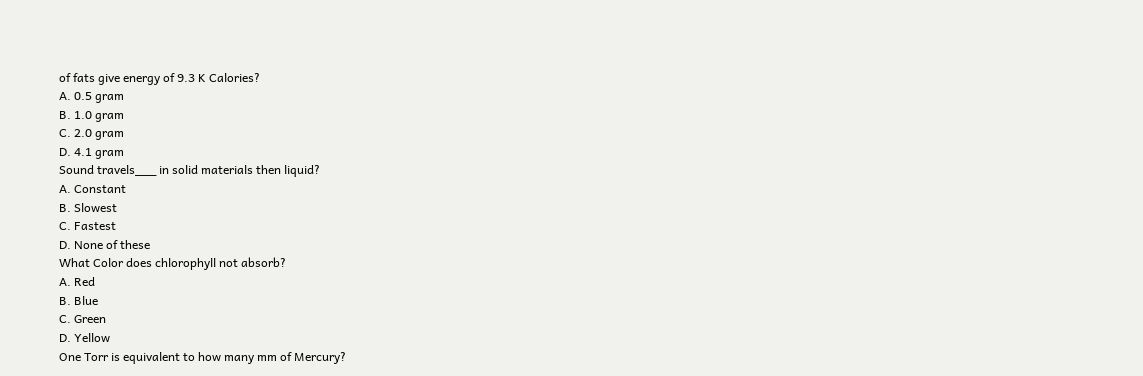of fats give energy of 9.3 K Calories?
A. 0.5 gram
B. 1.0 gram
C. 2.0 gram
D. 4.1 gram
Sound travels___ in solid materials then liquid?
A. Constant
B. Slowest
C. Fastest
D. None of these
What Color does chlorophyll not absorb?
A. Red
B. Blue
C. Green
D. Yellow
One Torr is equivalent to how many mm of Mercury?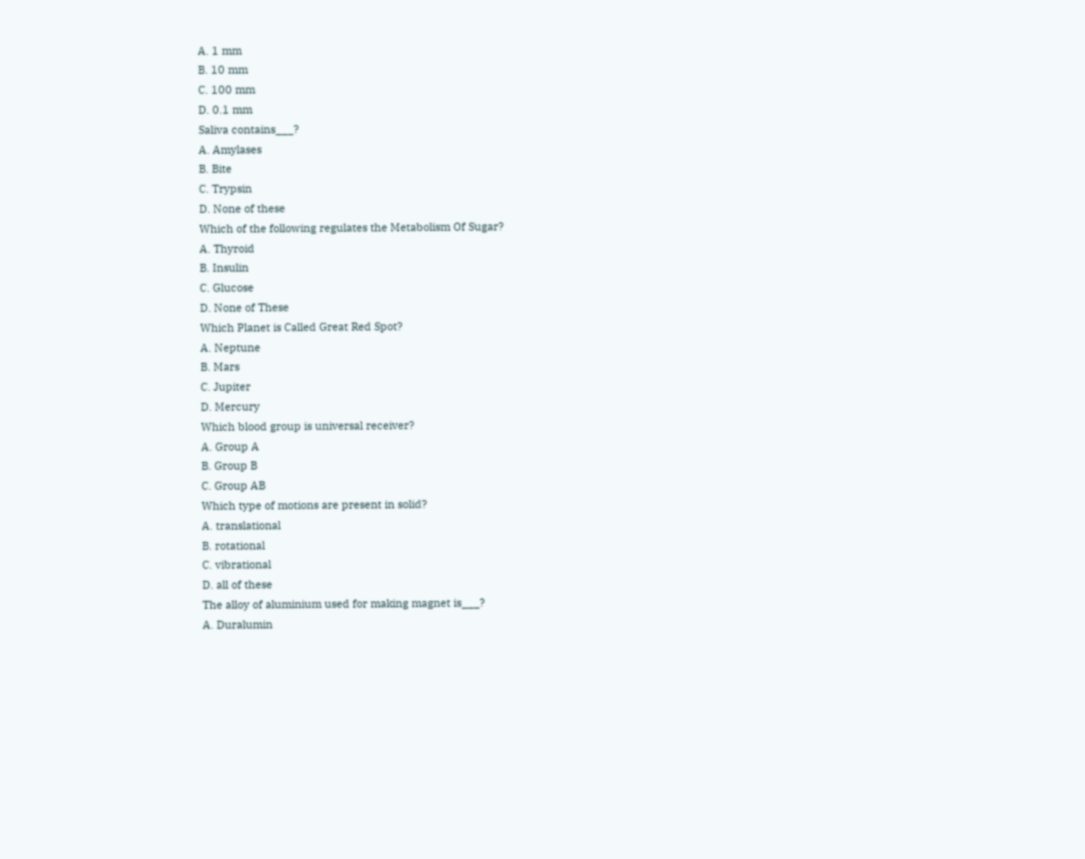A. 1 mm
B. 10 mm
C. 100 mm
D. 0.1 mm
Saliva contains___?
A. Amylases
B. Bite
C. Trypsin
D. None of these
Which of the following regulates the Metabolism Of Sugar?
A. Thyroid
B. Insulin
C. Glucose
D. None of These
Which Planet is Called Great Red Spot?
A. Neptune
B. Mars
C. Jupiter
D. Mercury
Which blood group is universal receiver?
A. Group A
B. Group B
C. Group AB
Which type of motions are present in solid?
A. translational
B. rotational
C. vibrational
D. all of these
The alloy of aluminium used for making magnet is___?
A. Duralumin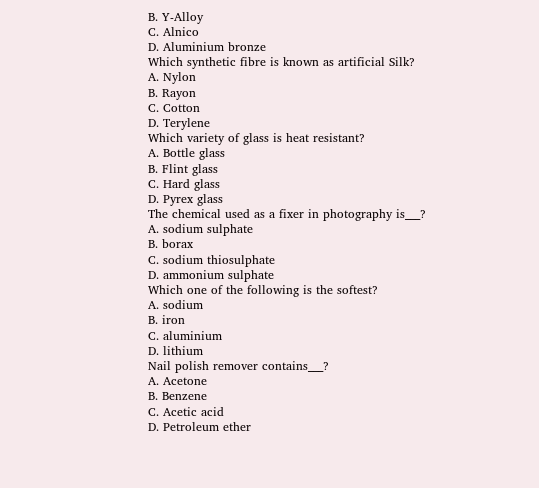B. Y-Alloy
C. Alnico
D. Aluminium bronze
Which synthetic fibre is known as artificial Silk?
A. Nylon
B. Rayon
C. Cotton
D. Terylene
Which variety of glass is heat resistant?
A. Bottle glass
B. Flint glass
C. Hard glass
D. Pyrex glass
The chemical used as a fixer in photography is___?
A. sodium sulphate
B. borax
C. sodium thiosulphate
D. ammonium sulphate
Which one of the following is the softest?
A. sodium
B. iron
C. aluminium
D. lithium
Nail polish remover contains___?
A. Acetone
B. Benzene
C. Acetic acid
D. Petroleum ether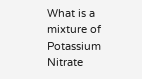What is a mixture of Potassium Nitrate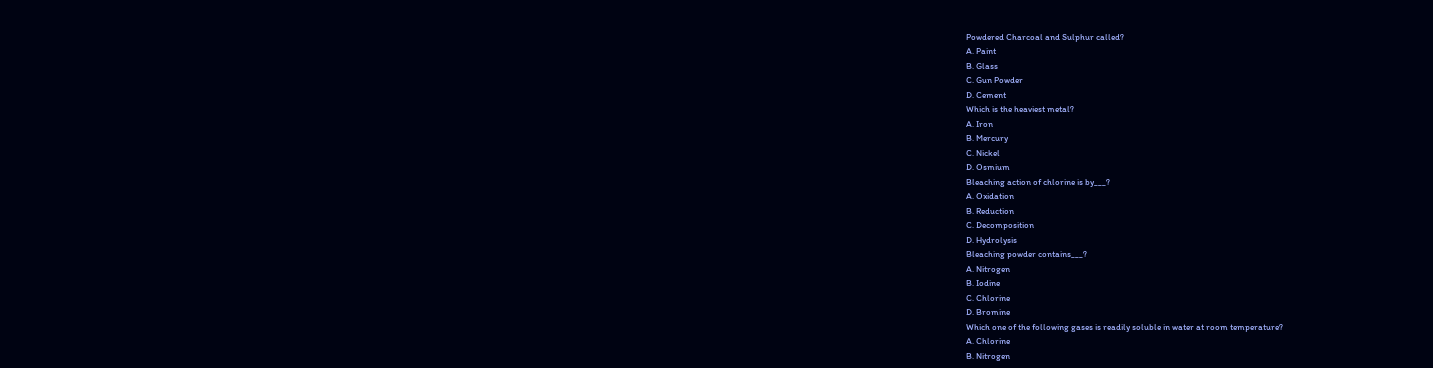Powdered Charcoal and Sulphur called?
A. Paint
B. Glass
C. Gun Powder
D. Cement
Which is the heaviest metal?
A. Iron
B. Mercury
C. Nickel
D. Osmium
Bleaching action of chlorine is by___?
A. Oxidation
B. Reduction
C. Decomposition
D. Hydrolysis
Bleaching powder contains___?
A. Nitrogen
B. Iodine
C. Chlorine
D. Bromine
Which one of the following gases is readily soluble in water at room temperature?
A. Chlorine
B. Nitrogen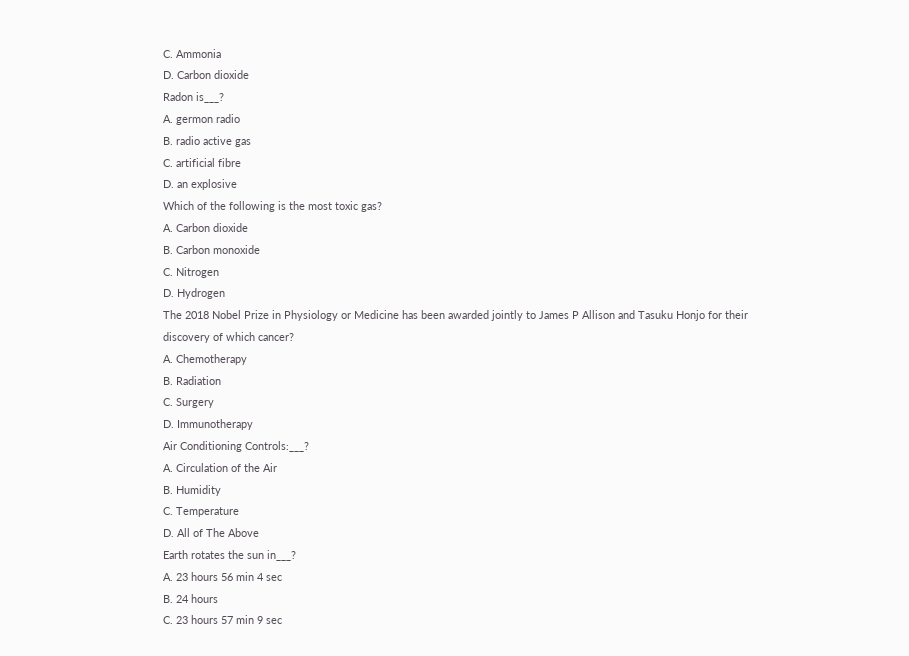C. Ammonia
D. Carbon dioxide
Radon is___?
A. germon radio
B. radio active gas
C. artificial fibre
D. an explosive
Which of the following is the most toxic gas?
A. Carbon dioxide
B. Carbon monoxide
C. Nitrogen
D. Hydrogen
The 2018 Nobel Prize in Physiology or Medicine has been awarded jointly to James P Allison and Tasuku Honjo for their discovery of which cancer?
A. Chemotherapy
B. Radiation
C. Surgery
D. Immunotherapy
Air Conditioning Controls:___?
A. Circulation of the Air
B. Humidity
C. Temperature
D. All of The Above
Earth rotates the sun in___?
A. 23 hours 56 min 4 sec
B. 24 hours
C. 23 hours 57 min 9 sec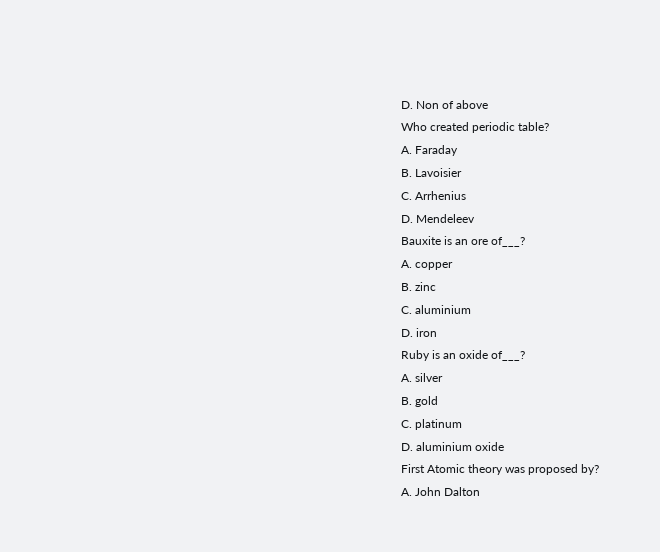D. Non of above
Who created periodic table?
A. Faraday
B. Lavoisier
C. Arrhenius
D. Mendeleev
Bauxite is an ore of___?
A. copper
B. zinc
C. aluminium
D. iron
Ruby is an oxide of___?
A. silver
B. gold
C. platinum
D. aluminium oxide
First Atomic theory was proposed by?
A. John Dalton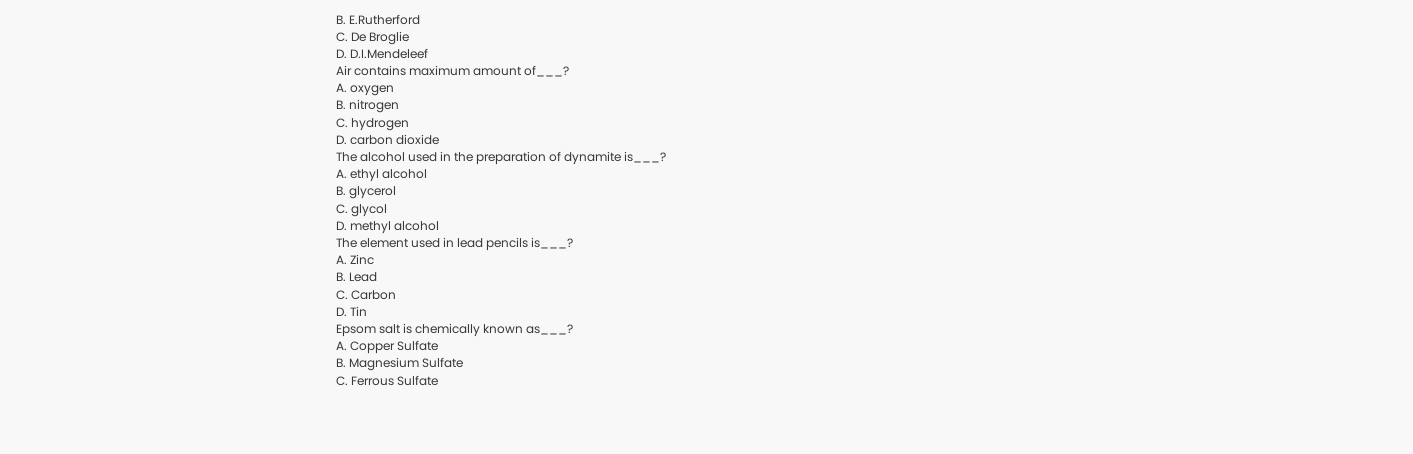B. E.Rutherford
C. De Broglie
D. D.I.Mendeleef
Air contains maximum amount of___?
A. oxygen
B. nitrogen
C. hydrogen
D. carbon dioxide
The alcohol used in the preparation of dynamite is___?
A. ethyl alcohol
B. glycerol
C. glycol
D. methyl alcohol
The element used in lead pencils is___?
A. Zinc
B. Lead
C. Carbon
D. Tin
Epsom salt is chemically known as___?
A. Copper Sulfate
B. Magnesium Sulfate
C. Ferrous Sulfate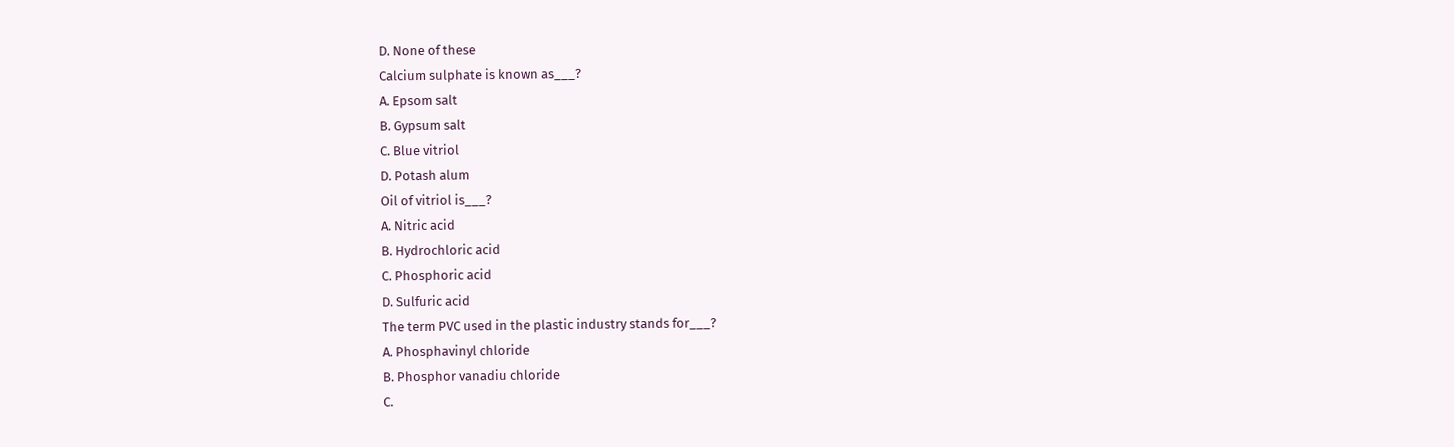D. None of these
Calcium sulphate is known as___?
A. Epsom salt
B. Gypsum salt
C. Blue vitriol
D. Potash alum
Oil of vitriol is___?
A. Nitric acid
B. Hydrochloric acid
C. Phosphoric acid
D. Sulfuric acid
The term PVC used in the plastic industry stands for___?
A. Phosphavinyl chloride
B. Phosphor vanadiu chloride
C.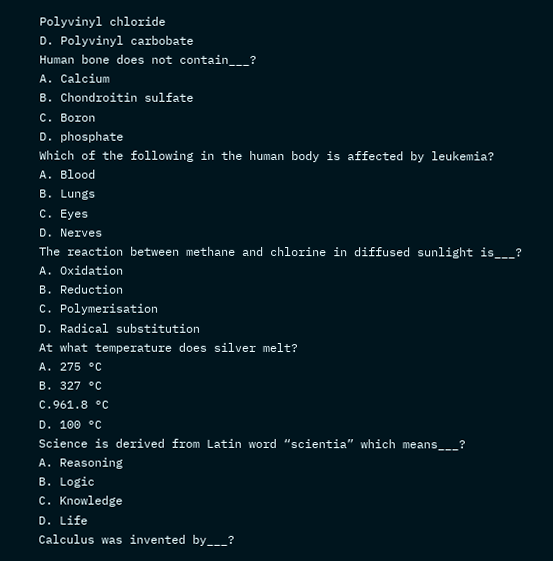Polyvinyl chloride
D. Polyvinyl carbobate
Human bone does not contain___?
A. Calcium
B. Chondroitin sulfate
C. Boron
D. phosphate
Which of the following in the human body is affected by leukemia?
A. Blood
B. Lungs
C. Eyes
D. Nerves
The reaction between methane and chlorine in diffused sunlight is___?
A. Oxidation
B. Reduction
C. Polymerisation
D. Radical substitution
At what temperature does silver melt?
A. 275 °C
B. 327 °C
C.961.8 °C
D. 100 °C
Science is derived from Latin word “scientia” which means___?
A. Reasoning
B. Logic
C. Knowledge
D. Life
Calculus was invented by___?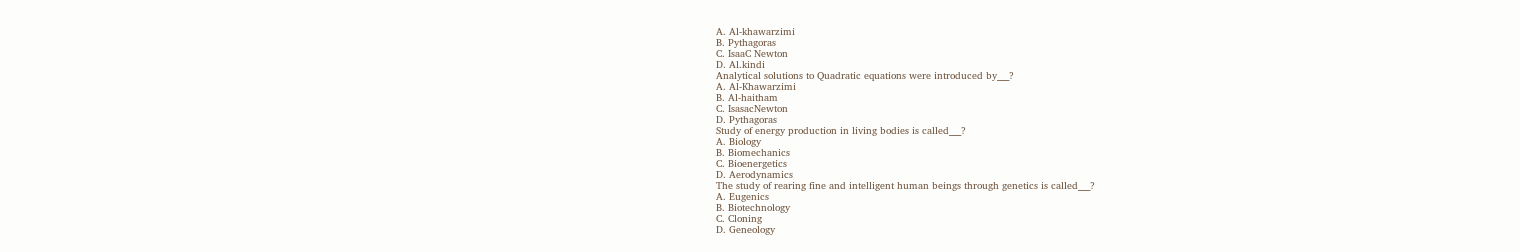A. Al-khawarzimi
B. Pythagoras
C. IsaaC Newton
D. Al.kindi
Analytical solutions to Quadratic equations were introduced by___?
A. Al-Khawarzimi
B. Al-haitham
C. IsasacNewton
D. Pythagoras
Study of energy production in living bodies is called___?
A. Biology
B. Biomechanics
C. Bioenergetics
D. Aerodynamics
The study of rearing fine and intelligent human beings through genetics is called___?
A. Eugenics
B. Biotechnology
C. Cloning
D. Geneology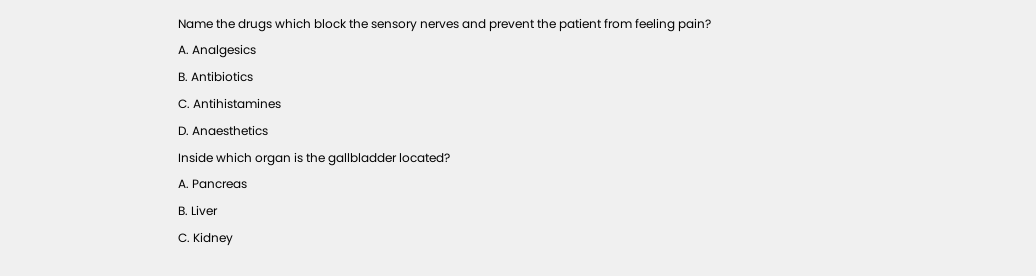Name the drugs which block the sensory nerves and prevent the patient from feeling pain?
A. Analgesics
B. Antibiotics
C. Antihistamines
D. Anaesthetics
Inside which organ is the gallbladder located?
A. Pancreas
B. Liver
C. Kidney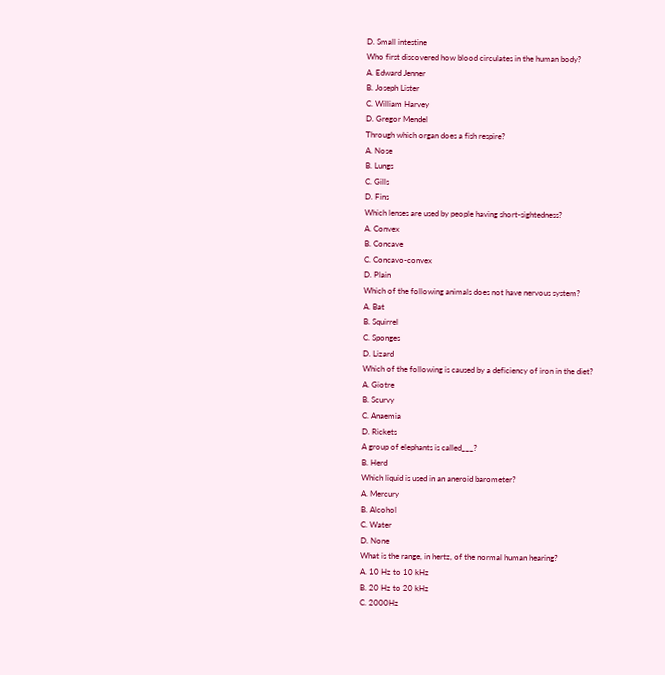D. Small intestine
Who first discovered how blood circulates in the human body?
A. Edward Jenner
B. Joseph Lister
C. William Harvey
D. Gregor Mendel
Through which organ does a fish respire?
A. Nose
B. Lungs
C. Gills
D. Fins
Which lenses are used by people having short-sightedness?
A. Convex
B. Concave
C. Concavo-convex
D. Plain
Which of the following animals does not have nervous system?
A. Bat
B. Squirrel
C. Sponges
D. Lizard
Which of the following is caused by a deficiency of iron in the diet?
A. Giotre
B. Scurvy
C. Anaemia
D. Rickets
A group of elephants is called___?
B. Herd
Which liquid is used in an aneroid barometer?
A. Mercury
B. Alcohol
C. Water
D. None
What is the range, in hertz, of the normal human hearing?
A. 10 Hz to 10 kHz
B. 20 Hz to 20 kHz
C. 2000Hz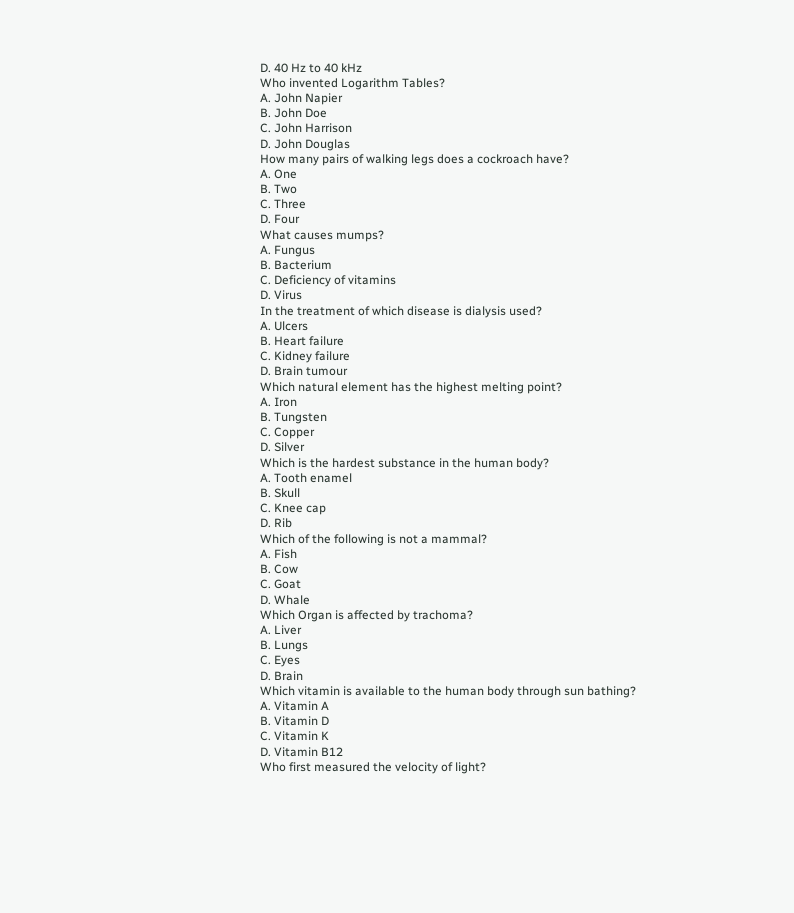D. 40 Hz to 40 kHz
Who invented Logarithm Tables?
A. John Napier
B. John Doe
C. John Harrison
D. John Douglas
How many pairs of walking legs does a cockroach have?
A. One
B. Two
C. Three
D. Four
What causes mumps?
A. Fungus
B. Bacterium
C. Deficiency of vitamins
D. Virus
In the treatment of which disease is dialysis used?
A. Ulcers
B. Heart failure
C. Kidney failure
D. Brain tumour
Which natural element has the highest melting point?
A. Iron
B. Tungsten
C. Copper
D. Silver
Which is the hardest substance in the human body?
A. Tooth enamel
B. Skull
C. Knee cap
D. Rib
Which of the following is not a mammal?
A. Fish
B. Cow
C. Goat
D. Whale
Which Organ is affected by trachoma?
A. Liver
B. Lungs
C. Eyes
D. Brain
Which vitamin is available to the human body through sun bathing?
A. Vitamin A
B. Vitamin D
C. Vitamin K
D. Vitamin B12
Who first measured the velocity of light?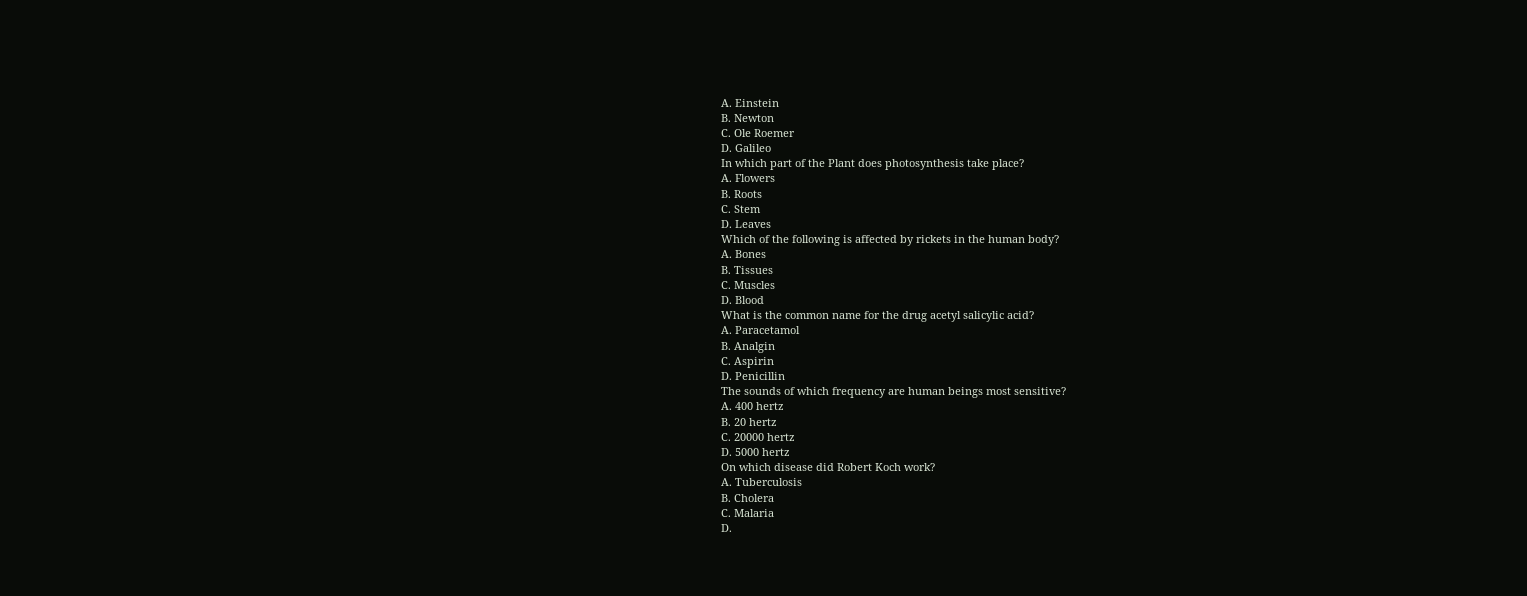A. Einstein
B. Newton
C. Ole Roemer
D. Galileo
In which part of the Plant does photosynthesis take place?
A. Flowers
B. Roots
C. Stem
D. Leaves
Which of the following is affected by rickets in the human body?
A. Bones
B. Tissues
C. Muscles
D. Blood
What is the common name for the drug acetyl salicylic acid?
A. Paracetamol
B. Analgin
C. Aspirin
D. Penicillin
The sounds of which frequency are human beings most sensitive?
A. 400 hertz
B. 20 hertz
C. 20000 hertz
D. 5000 hertz
On which disease did Robert Koch work?
A. Tuberculosis
B. Cholera
C. Malaria
D.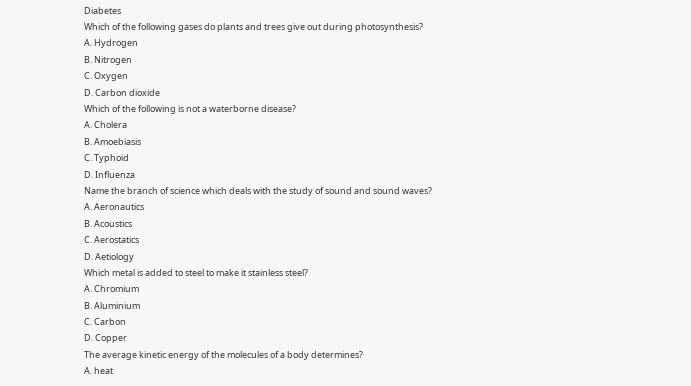Diabetes
Which of the following gases do plants and trees give out during photosynthesis?
A. Hydrogen
B. Nitrogen
C. Oxygen
D. Carbon dioxide
Which of the following is not a waterborne disease?
A. Cholera
B. Amoebiasis
C. Typhoid
D. Influenza
Name the branch of science which deals with the study of sound and sound waves?
A. Aeronautics
B. Acoustics
C. Aerostatics
D. Aetiology
Which metal is added to steel to make it stainless steel?
A. Chromium
B. Aluminium
C. Carbon
D. Copper
The average kinetic energy of the molecules of a body determines?
A. heat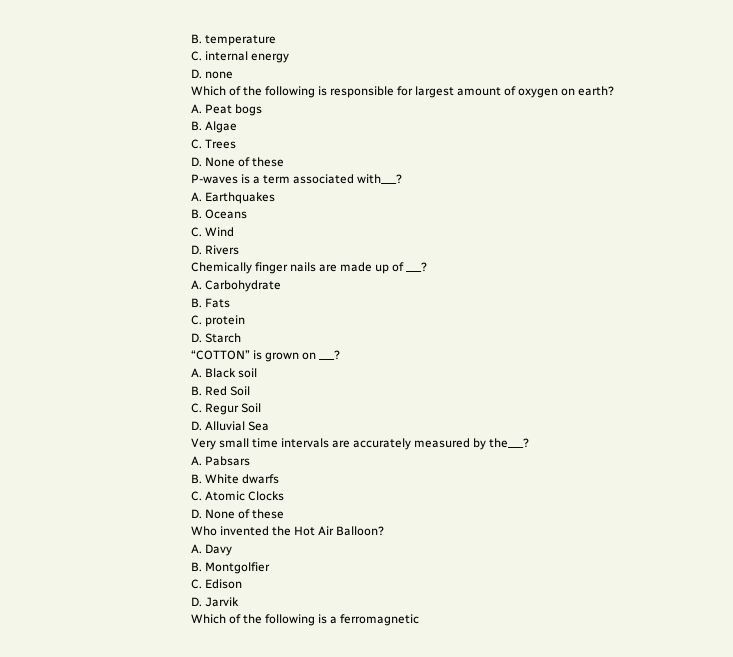B. temperature
C. internal energy
D. none
Which of the following is responsible for largest amount of oxygen on earth?
A. Peat bogs
B. Algae
C. Trees
D. None of these
P-waves is a term associated with___?
A. Earthquakes
B. Oceans
C. Wind
D. Rivers
Chemically finger nails are made up of ___?
A. Carbohydrate
B. Fats
C. protein
D. Starch
“COTTON” is grown on ___?
A. Black soil
B. Red Soil
C. Regur Soil
D. Alluvial Sea
Very small time intervals are accurately measured by the___?
A. Pabsars
B. White dwarfs
C. Atomic Clocks
D. None of these
Who invented the Hot Air Balloon?
A. Davy
B. Montgolfier
C. Edison
D. Jarvik
Which of the following is a ferromagnetic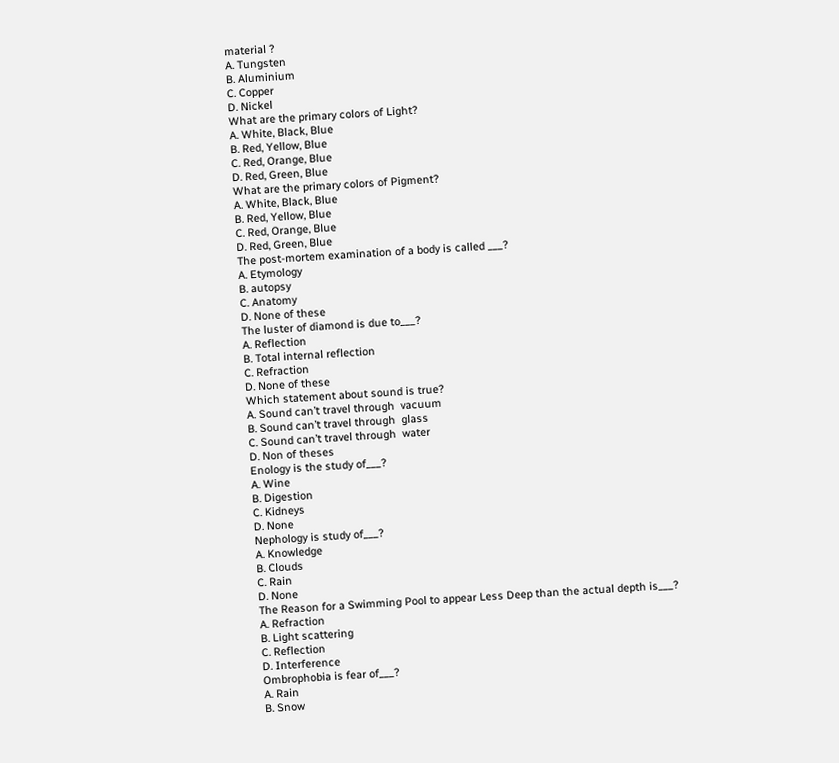material ?
A. Tungsten
B. Aluminium
C. Copper
D. Nickel
What are the primary colors of Light?
A. White, Black, Blue
B. Red, Yellow, Blue
C. Red, Orange, Blue
D. Red, Green, Blue
What are the primary colors of Pigment?
A. White, Black, Blue
B. Red, Yellow, Blue
C. Red, Orange, Blue
D. Red, Green, Blue
The post-mortem examination of a body is called ___?
A. Etymology
B. autopsy
C. Anatomy
D. None of these
The luster of diamond is due to___?
A. Reflection
B. Total internal reflection
C. Refraction
D. None of these
Which statement about sound is true?
A. Sound can’t travel through  vacuum
B. Sound can’t travel through  glass
C. Sound can’t travel through  water
D. Non of theses
Enology is the study of___?
A. Wine
B. Digestion
C. Kidneys
D. None
Nephology is study of___?
A. Knowledge
B. Clouds
C. Rain
D. None
The Reason for a Swimming Pool to appear Less Deep than the actual depth is___?
A. Refraction
B. Light scattering
C. Reflection
D. Interference
Ombrophobia is fear of___?
A. Rain
B. Snow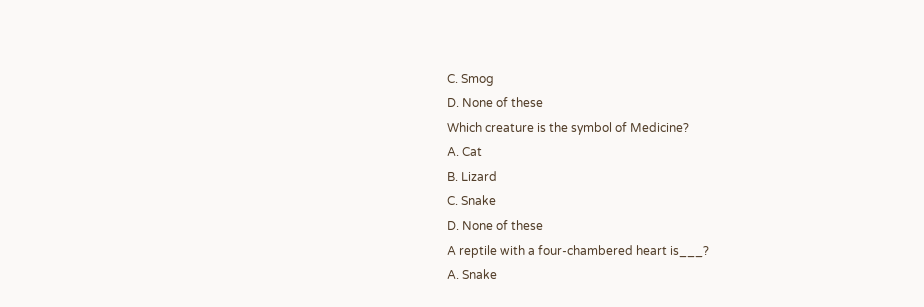C. Smog
D. None of these
Which creature is the symbol of Medicine?
A. Cat
B. Lizard
C. Snake
D. None of these
A reptile with a four-chambered heart is___?
A. Snake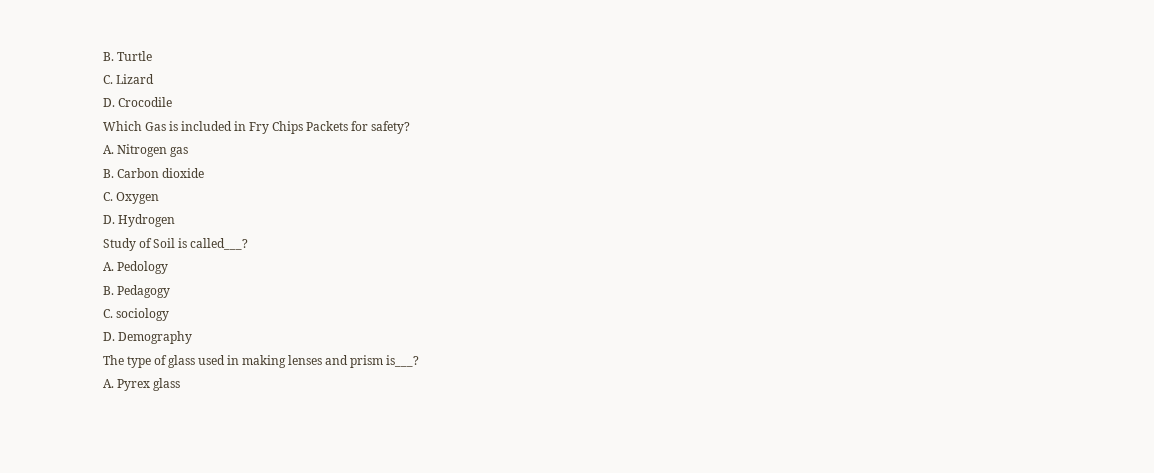B. Turtle
C. Lizard
D. Crocodile
Which Gas is included in Fry Chips Packets for safety?
A. Nitrogen gas
B. Carbon dioxide
C. Oxygen
D. Hydrogen
Study of Soil is called___?
A. Pedology
B. Pedagogy
C. sociology
D. Demography
The type of glass used in making lenses and prism is___?
A. Pyrex glass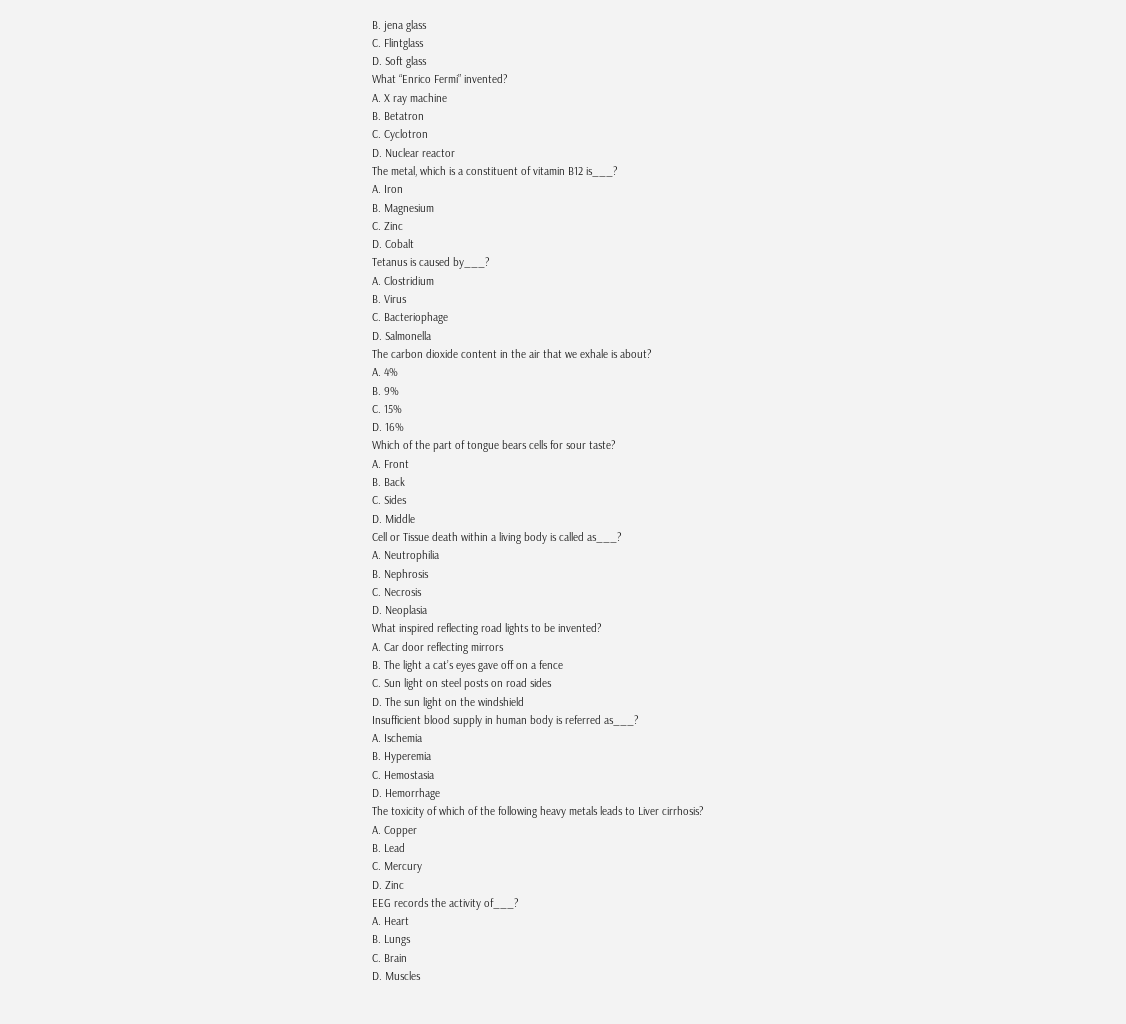B. jena glass
C. Flintglass
D. Soft glass
What “Enrico Fermi” invented?
A. X ray machine
B. Betatron
C. Cyclotron
D. Nuclear reactor
The metal, which is a constituent of vitamin B12 is___?
A. Iron
B. Magnesium
C. Zinc
D. Cobalt
Tetanus is caused by___?
A. Clostridium
B. Virus
C. Bacteriophage
D. Salmonella
The carbon dioxide content in the air that we exhale is about?
A. 4%
B. 9%
C. 15%
D. 16%
Which of the part of tongue bears cells for sour taste?
A. Front
B. Back
C. Sides
D. Middle
Cell or Tissue death within a living body is called as___?
A. Neutrophilia
B. Nephrosis
C. Necrosis
D. Neoplasia
What inspired reflecting road lights to be invented?
A. Car door reflecting mirrors
B. The light a cat’s eyes gave off on a fence
C. Sun light on steel posts on road sides
D. The sun light on the windshield
Insufficient blood supply in human body is referred as___?
A. Ischemia
B. Hyperemia
C. Hemostasia
D. Hemorrhage
The toxicity of which of the following heavy metals leads to Liver cirrhosis?
A. Copper
B. Lead
C. Mercury
D. Zinc
EEG records the activity of___?
A. Heart
B. Lungs
C. Brain
D. Muscles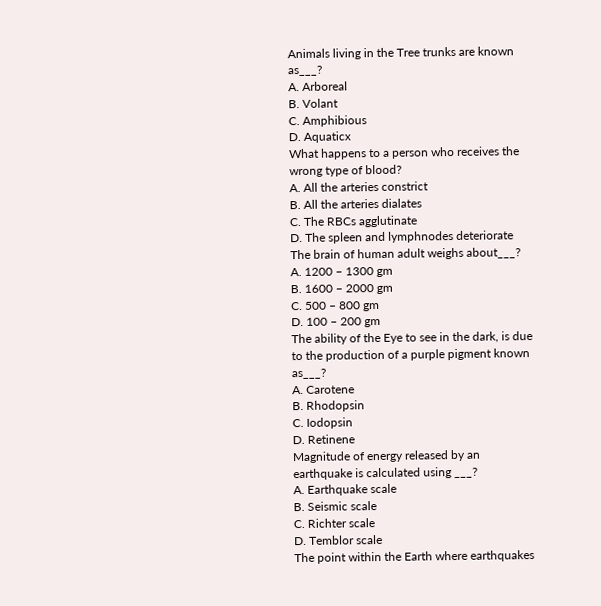Animals living in the Tree trunks are known as___?
A. Arboreal
B. Volant
C. Amphibious
D. Aquaticx
What happens to a person who receives the wrong type of blood?
A. All the arteries constrict
B. All the arteries dialates
C. The RBCs agglutinate
D. The spleen and lymphnodes deteriorate
The brain of human adult weighs about___?
A. 1200 – 1300 gm
B. 1600 – 2000 gm
C. 500 – 800 gm
D. 100 – 200 gm
The ability of the Eye to see in the dark, is due to the production of a purple pigment known as___?
A. Carotene
B. Rhodopsin
C. Iodopsin
D. Retinene
Magnitude of energy released by an earthquake is calculated using ___?
A. Earthquake scale
B. Seismic scale
C. Richter scale
D. Temblor scale
The point within the Earth where earthquakes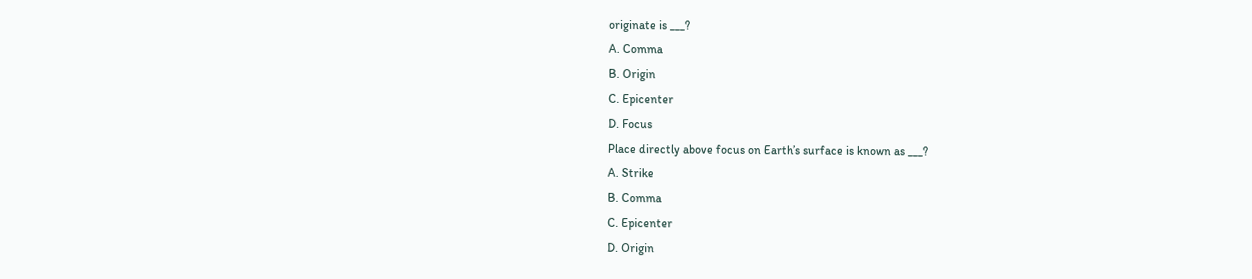originate is ___?
A. Comma
B. Origin
C. Epicenter
D. Focus
Place directly above focus on Earth’s surface is known as ___?
A. Strike
B. Comma
C. Epicenter
D. Origin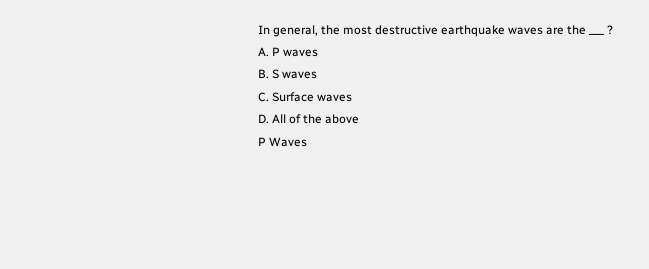In general, the most destructive earthquake waves are the ___ ?
A. P waves
B. S waves
C. Surface waves
D. All of the above
P Waves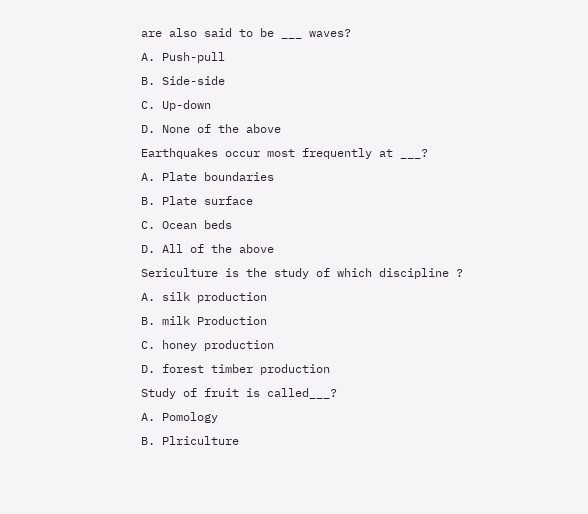are also said to be ___ waves?
A. Push-pull
B. Side-side
C. Up-down
D. None of the above
Earthquakes occur most frequently at ___?
A. Plate boundaries
B. Plate surface
C. Ocean beds
D. All of the above
Sericulture is the study of which discipline ?
A. silk production
B. milk Production
C. honey production
D. forest timber production
Study of fruit is called___?
A. Pomology
B. Plriculture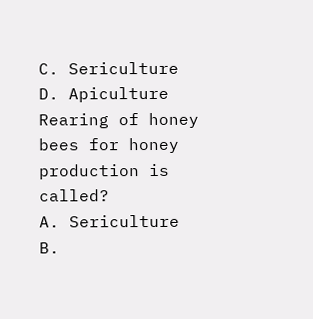C. Sericulture
D. Apiculture
Rearing of honey bees for honey production is called?
A. Sericulture
B.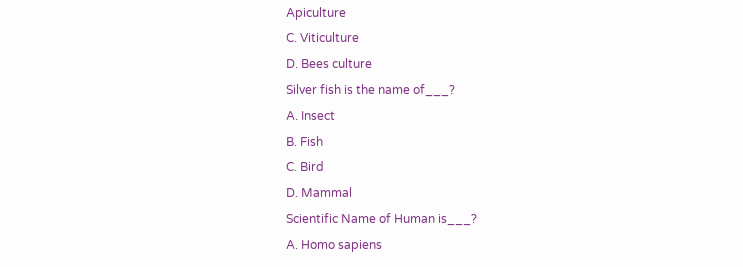Apiculture
C. Viticulture
D. Bees culture
Silver fish is the name of___?
A. Insect
B. Fish
C. Bird
D. Mammal
Scientific Name of Human is___?
A. Homo sapiens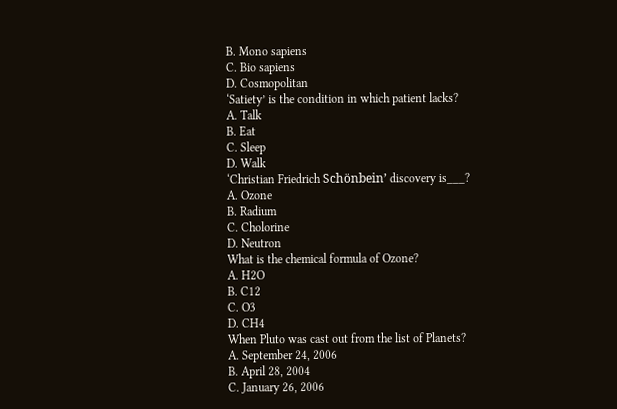B. Mono sapiens
C. Bio sapiens
D. Cosmopolitan
‘Satiety’ is the condition in which patient lacks?
A. Talk
B. Eat
C. Sleep
D. Walk
‘Christian Friedrich Schönbein’ discovery is___?
A. Ozone
B. Radium
C. Cholorine
D. Neutron
What is the chemical formula of Ozone?
A. H2O
B. C12
C. O3
D. CH4
When Pluto was cast out from the list of Planets?
A. September 24, 2006
B. April 28, 2004
C. January 26, 2006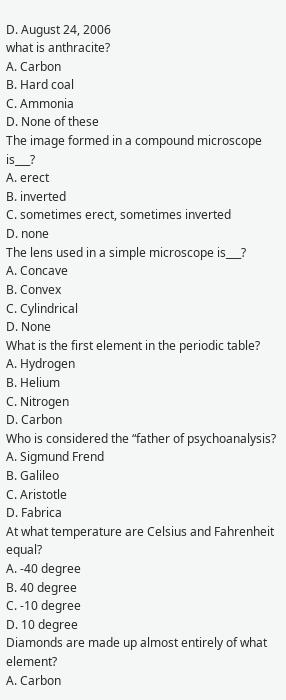D. August 24, 2006
what is anthracite?
A. Carbon
B. Hard coal
C. Ammonia
D. None of these
The image formed in a compound microscope is___?
A. erect
B. inverted
C. sometimes erect, sometimes inverted
D. none
The lens used in a simple microscope is___?
A. Concave
B. Convex
C. Cylindrical
D. None
What is the first element in the periodic table?
A. Hydrogen
B. Helium
C. Nitrogen
D. Carbon
Who is considered the “father of psychoanalysis?
A. Sigmund Frend
B. Galileo
C. Aristotle
D. Fabrica
At what temperature are Celsius and Fahrenheit equal?
A. -40 degree
B. 40 degree
C. -10 degree
D. 10 degree
Diamonds are made up almost entirely of what element?
A. Carbon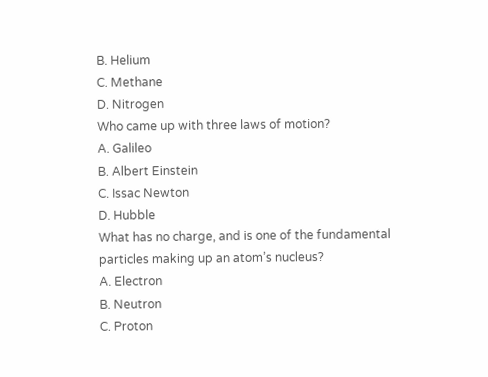B. Helium
C. Methane
D. Nitrogen
Who came up with three laws of motion?
A. Galileo
B. Albert Einstein
C. Issac Newton
D. Hubble
What has no charge, and is one of the fundamental particles making up an atom’s nucleus?
A. Electron
B. Neutron
C. Proton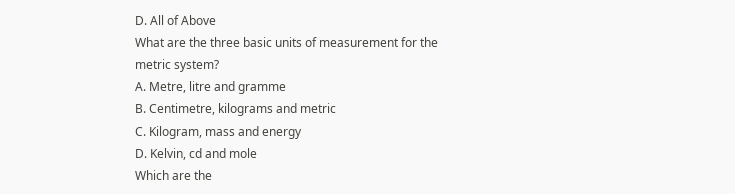D. All of Above
What are the three basic units of measurement for the metric system?
A. Metre, litre and gramme
B. Centimetre, kilograms and metric
C. Kilogram, mass and energy
D. Kelvin, cd and mole
Which are the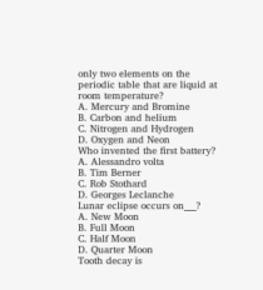only two elements on the periodic table that are liquid at room temperature?
A. Mercury and Bromine
B. Carbon and helium
C. Nitrogen and Hydrogen
D. Oxygen and Neon
Who invented the first battery?
A. Alessandro volta
B. Tim Berner
C. Rob Stothard
D. Georges Leclanche
Lunar eclipse occurs on___?
A. New Moon
B. Full Moon
C. Half Moon
D. Quarter Moon
Tooth decay is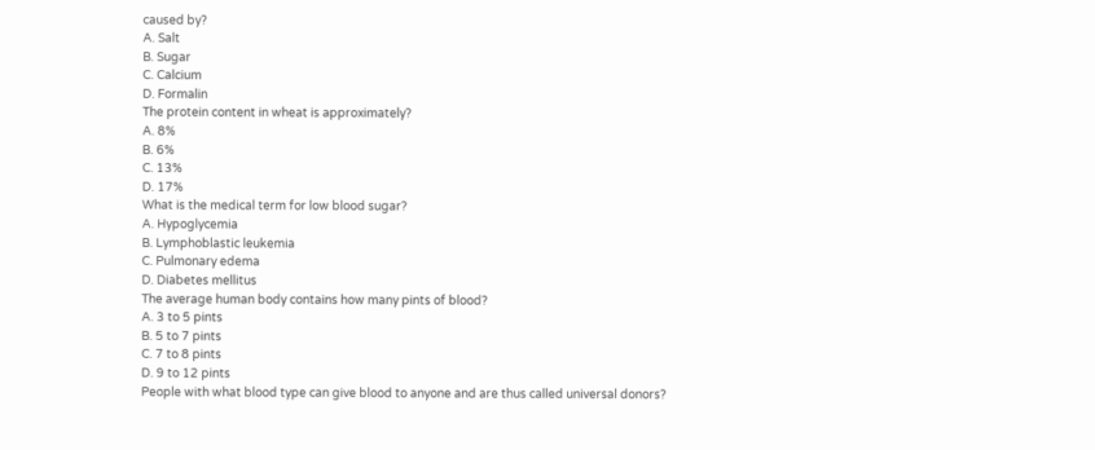caused by?
A. Salt
B. Sugar
C. Calcium
D. Formalin
The protein content in wheat is approximately?
A. 8%
B. 6%
C. 13%
D. 17%
What is the medical term for low blood sugar?
A. Hypoglycemia
B. Lymphoblastic leukemia
C. Pulmonary edema
D. Diabetes mellitus
The average human body contains how many pints of blood?
A. 3 to 5 pints
B. 5 to 7 pints
C. 7 to 8 pints
D. 9 to 12 pints
People with what blood type can give blood to anyone and are thus called universal donors?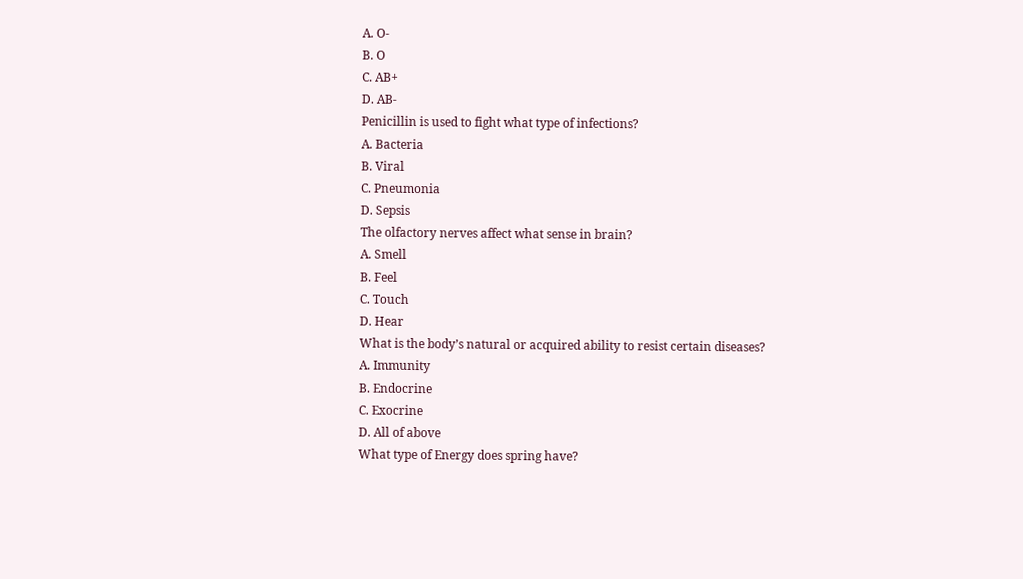A. O-
B. O
C. AB+
D. AB-
Penicillin is used to fight what type of infections?
A. Bacteria
B. Viral
C. Pneumonia
D. Sepsis
The olfactory nerves affect what sense in brain?
A. Smell
B. Feel
C. Touch
D. Hear
What is the body’s natural or acquired ability to resist certain diseases?
A. Immunity
B. Endocrine
C. Exocrine
D. All of above
What type of Energy does spring have?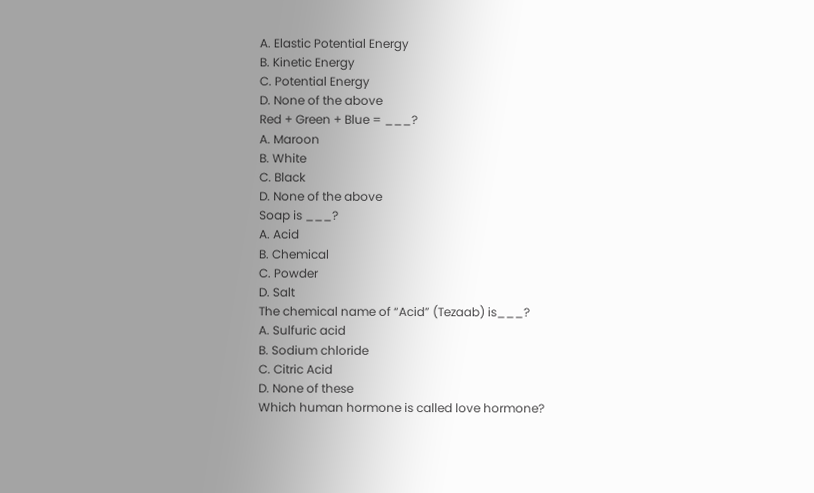A. Elastic Potential Energy
B. Kinetic Energy
C. Potential Energy
D. None of the above
Red + Green + Blue = ___?
A. Maroon
B. White
C. Black
D. None of the above
Soap is ___?
A. Acid
B. Chemical
C. Powder
D. Salt
The chemical name of “Acid” (Tezaab) is___?
A. Sulfuric acid
B. Sodium chloride
C. Citric Acid
D. None of these
Which human hormone is called love hormone?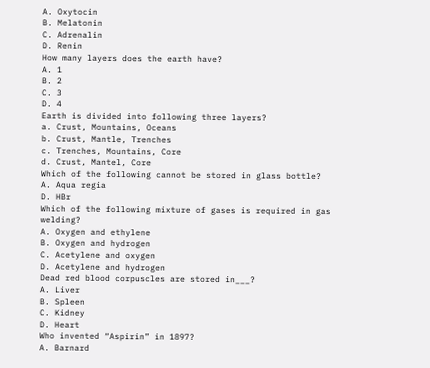A. Oxytocin
B. Melatonin
C. Adrenalin
D. Renin
How many layers does the earth have?
A. 1
B. 2
C. 3
D. 4
Earth is divided into following three layers?
a. Crust, Mountains, Oceans
b. Crust, Mantle, Trenches
c. Trenches, Mountains, Core
d. Crust, Mantel, Core
Which of the following cannot be stored in glass bottle?
A. Aqua regia
D. HBr
Which of the following mixture of gases is required in gas welding?
A. Oxygen and ethylene
B. Oxygen and hydrogen
C. Acetylene and oxygen
D. Acetylene and hydrogen
Dead red blood corpuscles are stored in___?
A. Liver
B. Spleen
C. Kidney
D. Heart
Who invented “Aspirin” in 1897?
A. Barnard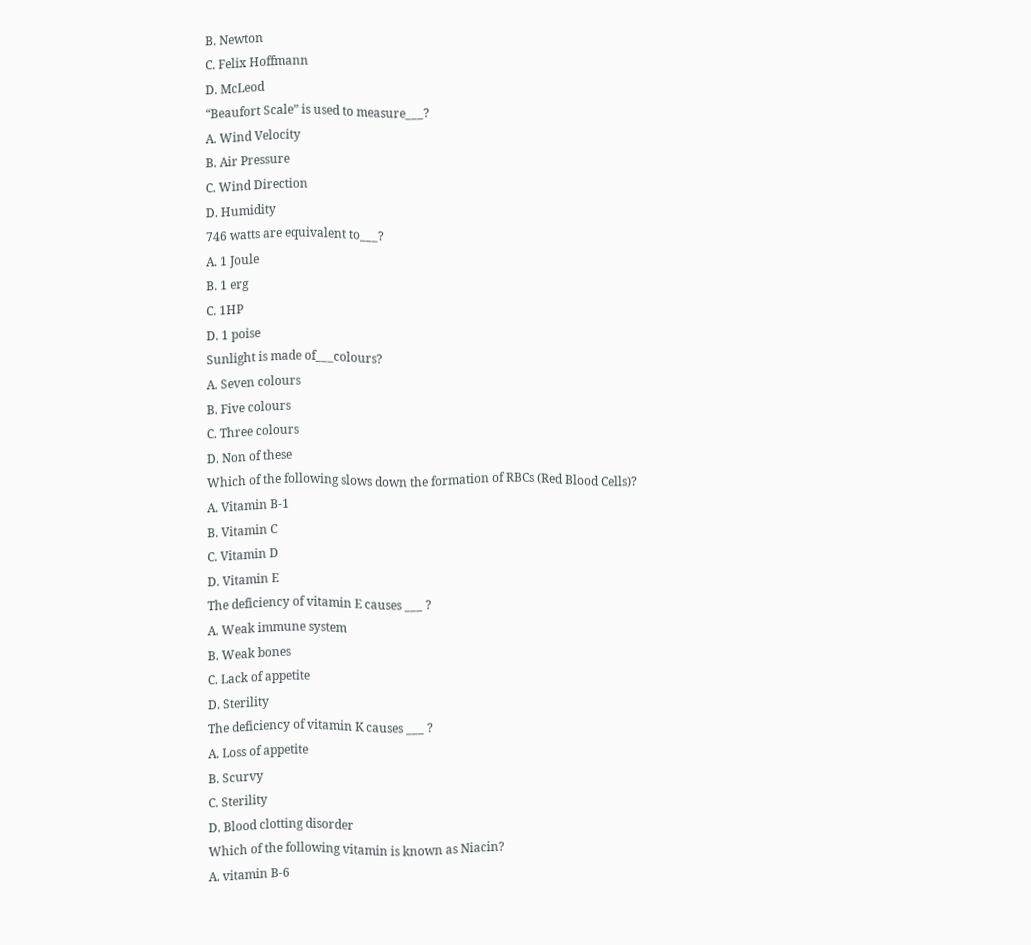B. Newton
C. Felix Hoffmann
D. McLeod
“Beaufort Scale” is used to measure___?
A. Wind Velocity
B. Air Pressure
C. Wind Direction
D. Humidity
746 watts are equivalent to___?
A. 1 Joule
B. 1 erg
C. 1HP
D. 1 poise
Sunlight is made of___colours?
A. Seven colours
B. Five colours
C. Three colours
D. Non of these
Which of the following slows down the formation of RBCs (Red Blood Cells)?
A. Vitamin B-1
B. Vitamin C
C. Vitamin D
D. Vitamin E
The deficiency of vitamin E causes ___ ?
A. Weak immune system
B. Weak bones
C. Lack of appetite
D. Sterility
The deficiency of vitamin K causes ___ ?
A. Loss of appetite
B. Scurvy
C. Sterility
D. Blood clotting disorder
Which of the following vitamin is known as Niacin?
A. vitamin B-6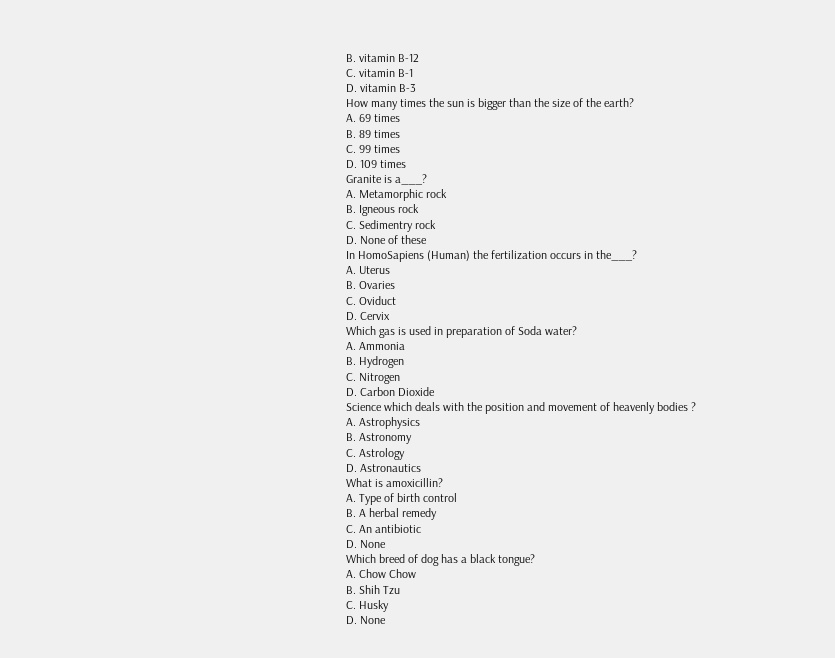B. vitamin B-12
C. vitamin B-1
D. vitamin B-3
How many times the sun is bigger than the size of the earth?
A. 69 times
B. 89 times
C. 99 times
D. 109 times
Granite is a___?
A. Metamorphic rock
B. Igneous rock
C. Sedimentry rock
D. None of these
In HomoSapiens (Human) the fertilization occurs in the___?
A. Uterus
B. Ovaries
C. Oviduct
D. Cervix
Which gas is used in preparation of Soda water?
A. Ammonia
B. Hydrogen
C. Nitrogen
D. Carbon Dioxide
Science which deals with the position and movement of heavenly bodies ?
A. Astrophysics
B. Astronomy
C. Astrology
D. Astronautics
What is amoxicillin?
A. Type of birth control
B. A herbal remedy
C. An antibiotic
D. None
Which breed of dog has a black tongue?
A. Chow Chow
B. Shih Tzu
C. Husky
D. None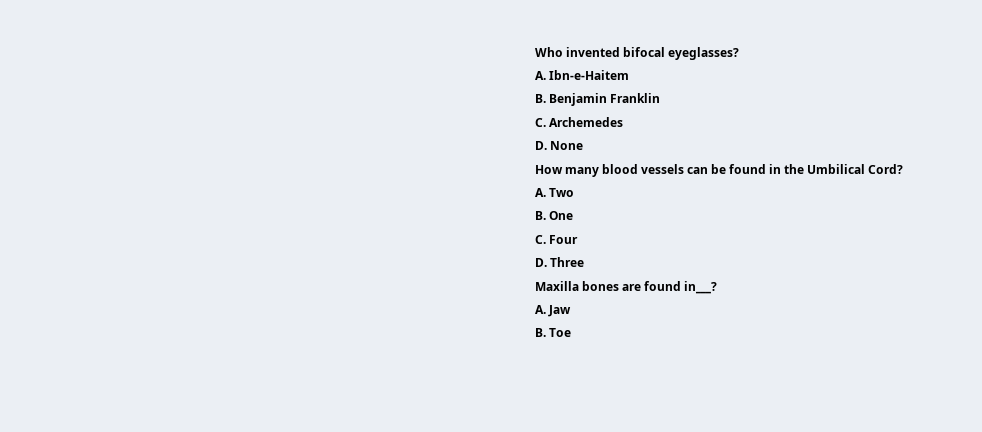Who invented bifocal eyeglasses?
A. Ibn-e-Haitem
B. Benjamin Franklin
C. Archemedes
D. None
How many blood vessels can be found in the Umbilical Cord?
A. Two
B. One
C. Four
D. Three
Maxilla bones are found in___?
A. Jaw
B. Toe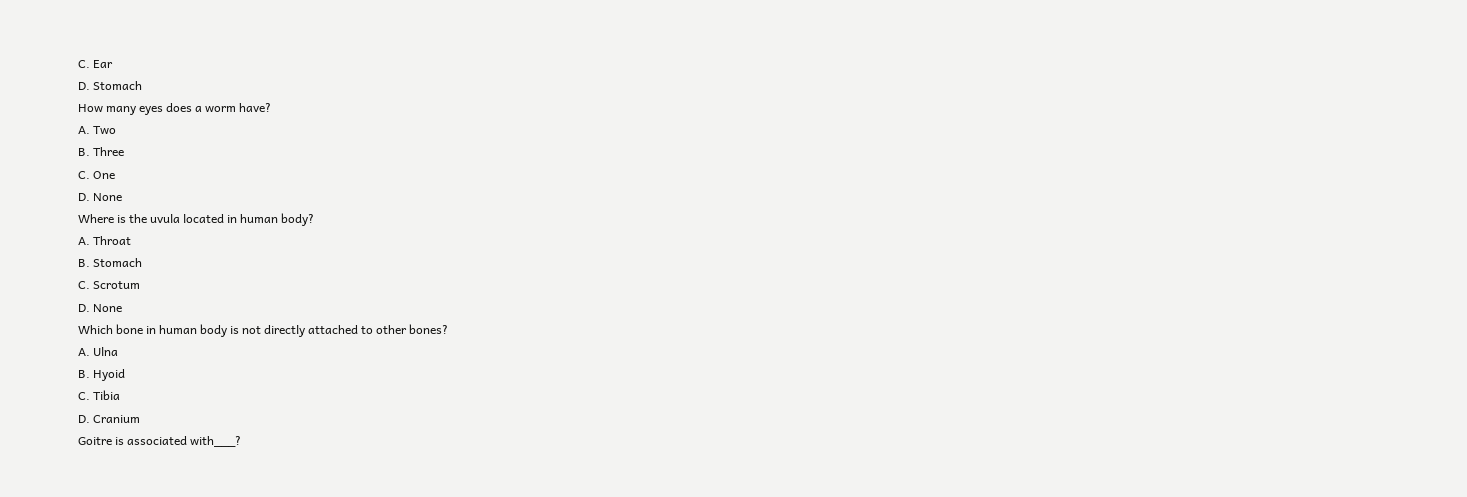C. Ear
D. Stomach
How many eyes does a worm have?
A. Two
B. Three
C. One
D. None
Where is the uvula located in human body?
A. Throat
B. Stomach
C. Scrotum
D. None
Which bone in human body is not directly attached to other bones?
A. Ulna
B. Hyoid
C. Tibia
D. Cranium
Goitre is associated with___?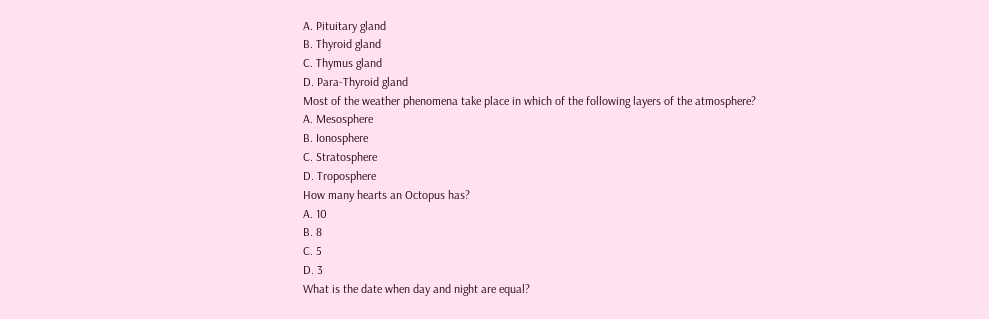A. Pituitary gland
B. Thyroid gland
C. Thymus gland
D. Para-Thyroid gland
Most of the weather phenomena take place in which of the following layers of the atmosphere?
A. Mesosphere
B. Ionosphere
C. Stratosphere
D. Troposphere
How many hearts an Octopus has?
A. 10
B. 8
C. 5
D. 3
What is the date when day and night are equal?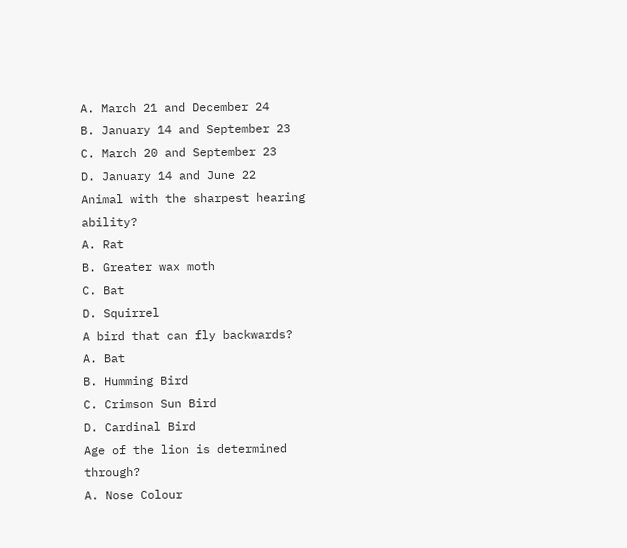A. March 21 and December 24
B. January 14 and September 23
C. March 20 and September 23
D. January 14 and June 22
Animal with the sharpest hearing ability?
A. Rat
B. Greater wax moth
C. Bat
D. Squirrel
A bird that can fly backwards?
A. Bat
B. Humming Bird
C. Crimson Sun Bird
D. Cardinal Bird
Age of the lion is determined through?
A. Nose Colour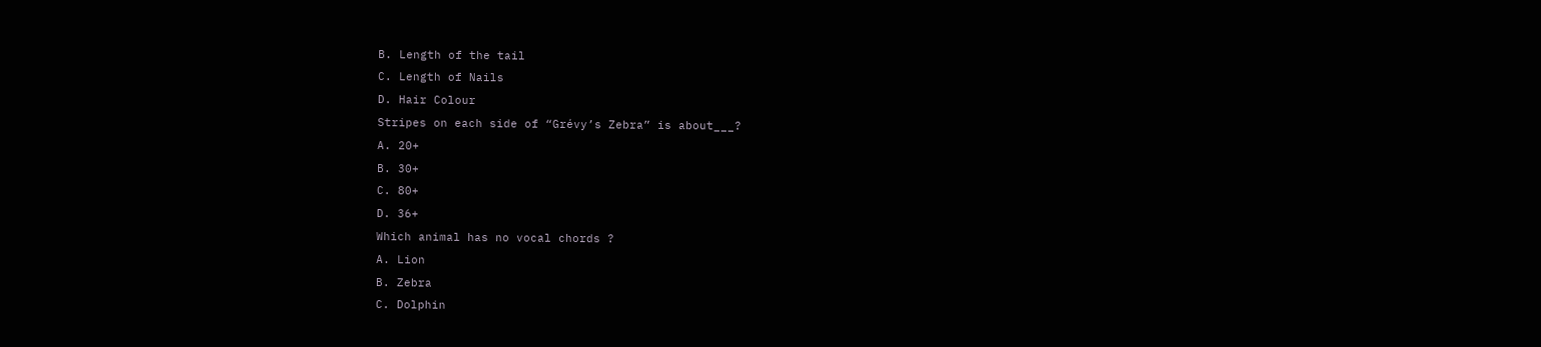B. Length of the tail
C. Length of Nails
D. Hair Colour
Stripes on each side of “Grévy’s Zebra” is about___?
A. 20+
B. 30+
C. 80+
D. 36+
Which animal has no vocal chords ?
A. Lion
B. Zebra
C. Dolphin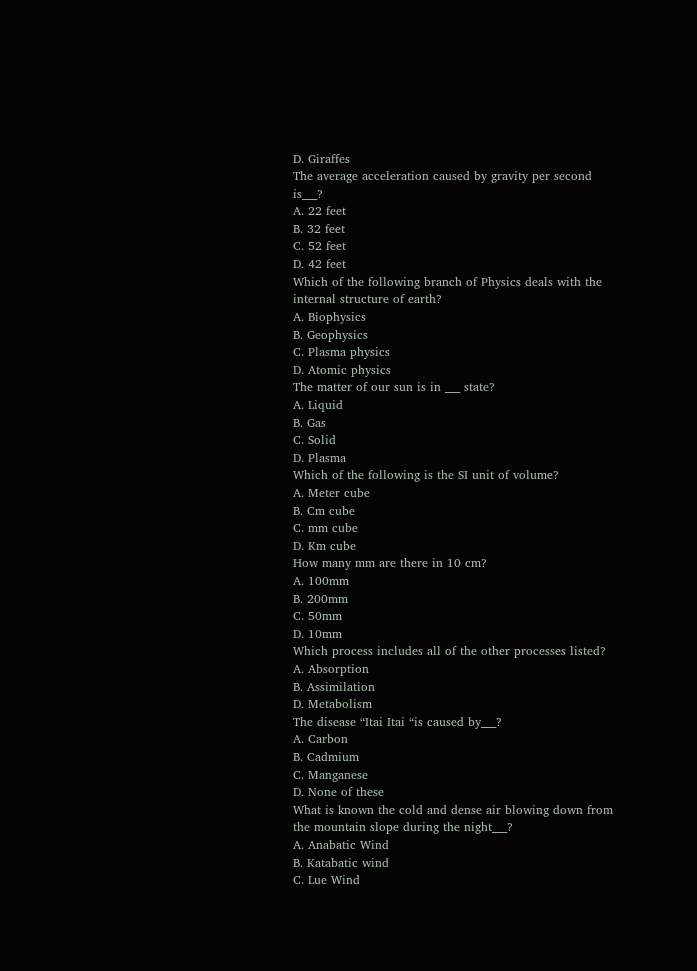D. Giraffes
The average acceleration caused by gravity per second is___?
A. 22 feet
B. 32 feet
C. 52 feet
D. 42 feet
Which of the following branch of Physics deals with the internal structure of earth?
A. Biophysics
B. Geophysics
C. Plasma physics
D. Atomic physics
The matter of our sun is in ___ state?
A. Liquid
B. Gas
C. Solid
D. Plasma
Which of the following is the SI unit of volume?
A. Meter cube
B. Cm cube
C. mm cube
D. Km cube
How many mm are there in 10 cm?
A. 100mm
B. 200mm
C. 50mm
D. 10mm
Which process includes all of the other processes listed?
A. Absorption
B. Assimilation
D. Metabolism
The disease “Itai Itai “is caused by___?
A. Carbon
B. Cadmium
C. Manganese
D. None of these
What is known the cold and dense air blowing down from the mountain slope during the night___?
A. Anabatic Wind
B. Katabatic wind
C. Lue Wind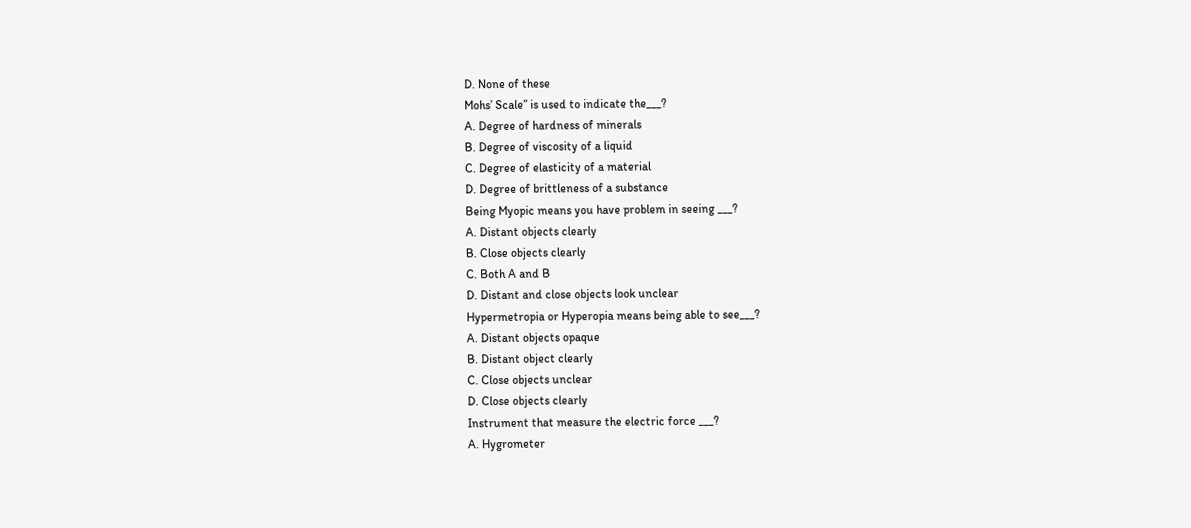D. None of these
Mohs’ Scale” is used to indicate the___?
A. Degree of hardness of minerals
B. Degree of viscosity of a liquid
C. Degree of elasticity of a material
D. Degree of brittleness of a substance
Being Myopic means you have problem in seeing ___?
A. Distant objects clearly
B. Close objects clearly
C. Both A and B
D. Distant and close objects look unclear
Hypermetropia or Hyperopia means being able to see___?
A. Distant objects opaque
B. Distant object clearly
C. Close objects unclear
D. Close objects clearly
Instrument that measure the electric force ___?
A. Hygrometer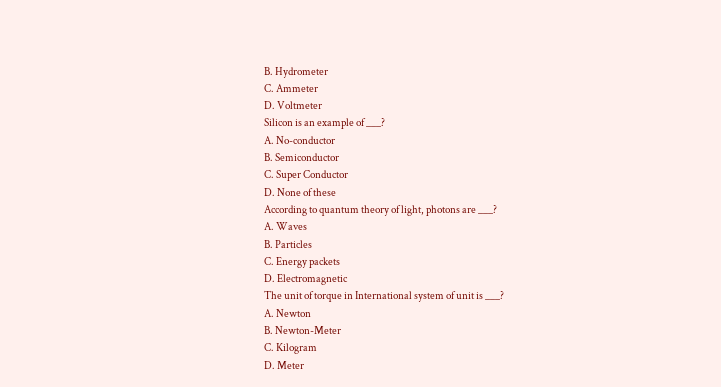B. Hydrometer
C. Ammeter
D. Voltmeter
Silicon is an example of ___?
A. No-conductor
B. Semiconductor
C. Super Conductor
D. None of these
According to quantum theory of light, photons are ___?
A. Waves
B. Particles
C. Energy packets
D. Electromagnetic
The unit of torque in International system of unit is ___?
A. Newton
B. Newton-Meter
C. Kilogram
D. Meter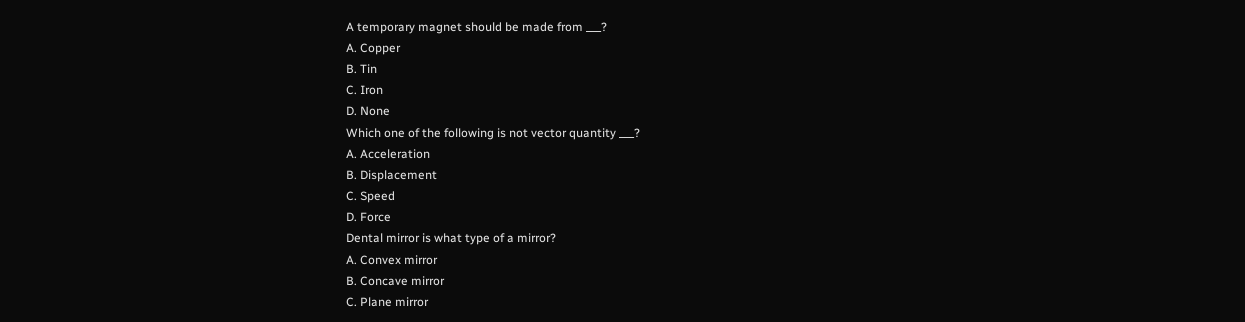A temporary magnet should be made from ___?
A. Copper
B. Tin
C. Iron
D. None
Which one of the following is not vector quantity ___?
A. Acceleration
B. Displacement
C. Speed
D. Force
Dental mirror is what type of a mirror?
A. Convex mirror
B. Concave mirror
C. Plane mirror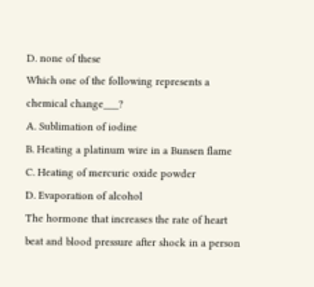D. none of these
Which one of the following represents a chemical change___?
A. Sublimation of iodine
B. Heating a platinum wire in a Bunsen flame
C. Heating of mercuric oxide powder
D. Evaporation of alcohol
The hormone that increases the rate of heart beat and blood pressure after shock in a person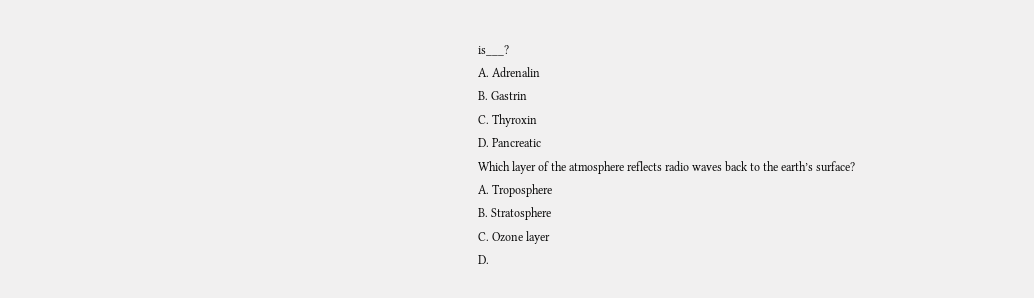is___?
A. Adrenalin
B. Gastrin
C. Thyroxin
D. Pancreatic
Which layer of the atmosphere reflects radio waves back to the earth’s surface?
A. Troposphere
B. Stratosphere
C. Ozone layer
D.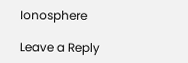Ionosphere

Leave a Reply